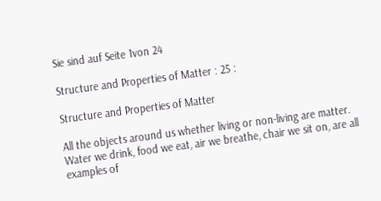Sie sind auf Seite 1von 24

Structure and Properties of Matter : 25 :

Structure and Properties of Matter

All the objects around us whether living or non-living are matter. Water we drink, food we eat, air we breathe, chair we sit on, are all examples of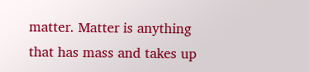matter. Matter is anything that has mass and takes up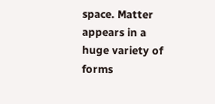space. Matter appears in a huge variety of forms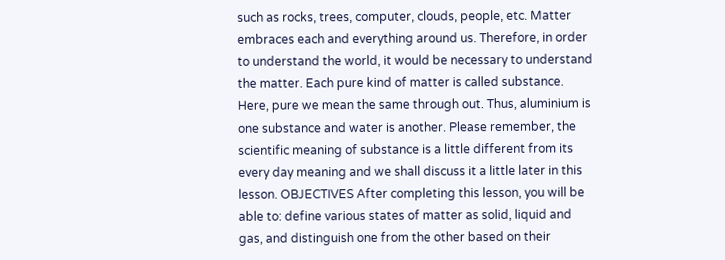such as rocks, trees, computer, clouds, people, etc. Matter embraces each and everything around us. Therefore, in order to understand the world, it would be necessary to understand the matter. Each pure kind of matter is called substance. Here, pure we mean the same through out. Thus, aluminium is one substance and water is another. Please remember, the scientific meaning of substance is a little different from its every day meaning and we shall discuss it a little later in this lesson. OBJECTIVES After completing this lesson, you will be able to: define various states of matter as solid, liquid and gas, and distinguish one from the other based on their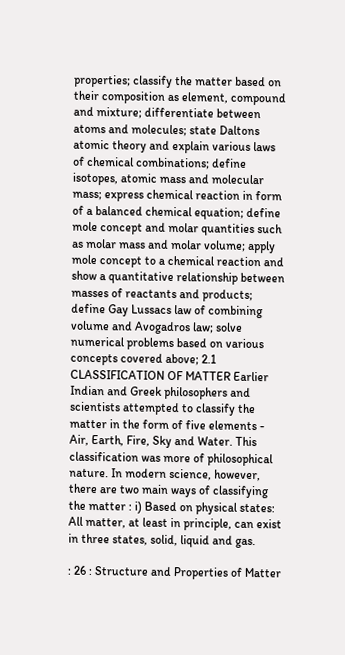properties; classify the matter based on their composition as element, compound and mixture; differentiate between atoms and molecules; state Daltons atomic theory and explain various laws of chemical combinations; define isotopes, atomic mass and molecular mass; express chemical reaction in form of a balanced chemical equation; define mole concept and molar quantities such as molar mass and molar volume; apply mole concept to a chemical reaction and show a quantitative relationship between masses of reactants and products; define Gay Lussacs law of combining volume and Avogadros law; solve numerical problems based on various concepts covered above; 2.1 CLASSIFICATION OF MATTER Earlier Indian and Greek philosophers and scientists attempted to classify the matter in the form of five elements - Air, Earth, Fire, Sky and Water. This classification was more of philosophical nature. In modern science, however, there are two main ways of classifying the matter : i) Based on physical states: All matter, at least in principle, can exist in three states, solid, liquid and gas.

: 26 : Structure and Properties of Matter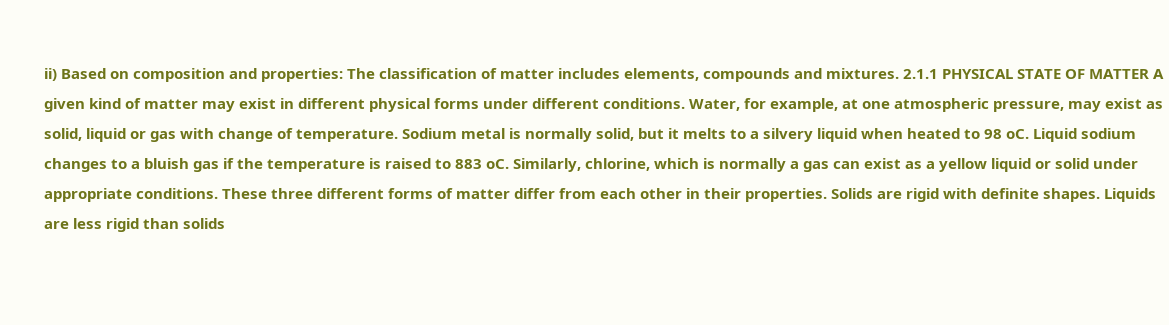ii) Based on composition and properties: The classification of matter includes elements, compounds and mixtures. 2.1.1 PHYSICAL STATE OF MATTER A given kind of matter may exist in different physical forms under different conditions. Water, for example, at one atmospheric pressure, may exist as solid, liquid or gas with change of temperature. Sodium metal is normally solid, but it melts to a silvery liquid when heated to 98 oC. Liquid sodium changes to a bluish gas if the temperature is raised to 883 oC. Similarly, chlorine, which is normally a gas can exist as a yellow liquid or solid under appropriate conditions. These three different forms of matter differ from each other in their properties. Solids are rigid with definite shapes. Liquids are less rigid than solids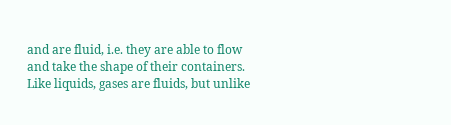and are fluid, i.e. they are able to flow and take the shape of their containers. Like liquids, gases are fluids, but unlike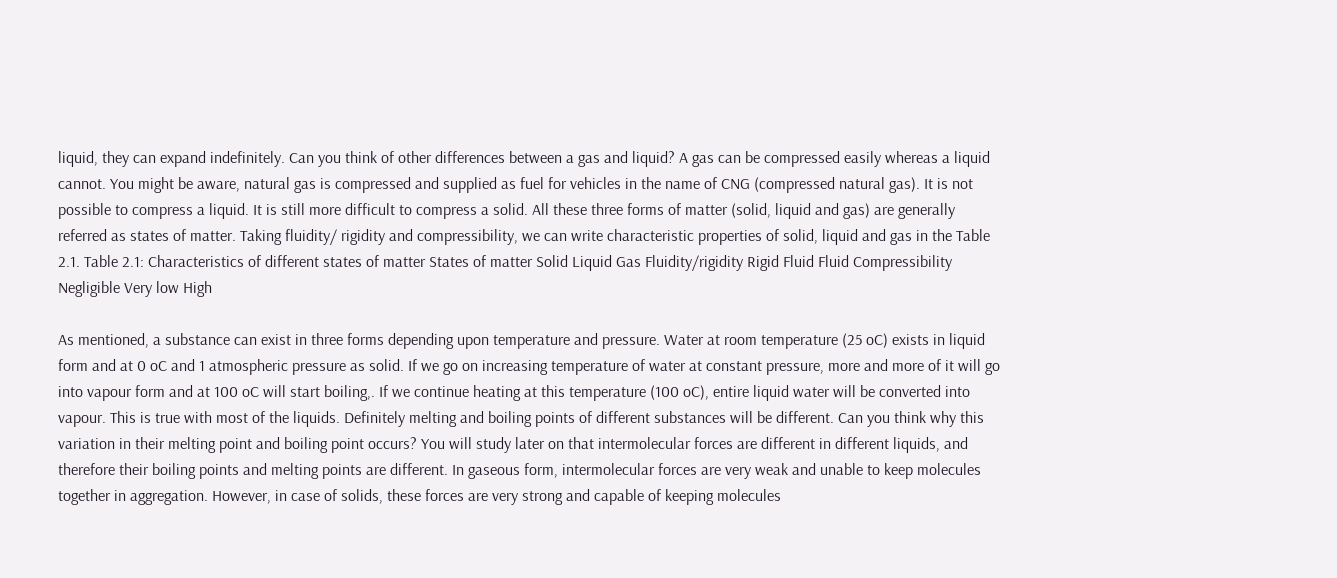liquid, they can expand indefinitely. Can you think of other differences between a gas and liquid? A gas can be compressed easily whereas a liquid cannot. You might be aware, natural gas is compressed and supplied as fuel for vehicles in the name of CNG (compressed natural gas). It is not possible to compress a liquid. It is still more difficult to compress a solid. All these three forms of matter (solid, liquid and gas) are generally referred as states of matter. Taking fluidity/ rigidity and compressibility, we can write characteristic properties of solid, liquid and gas in the Table 2.1. Table 2.1: Characteristics of different states of matter States of matter Solid Liquid Gas Fluidity/rigidity Rigid Fluid Fluid Compressibility Negligible Very low High

As mentioned, a substance can exist in three forms depending upon temperature and pressure. Water at room temperature (25 oC) exists in liquid form and at 0 oC and 1 atmospheric pressure as solid. If we go on increasing temperature of water at constant pressure, more and more of it will go into vapour form and at 100 oC will start boiling,. If we continue heating at this temperature (100 oC), entire liquid water will be converted into vapour. This is true with most of the liquids. Definitely melting and boiling points of different substances will be different. Can you think why this variation in their melting point and boiling point occurs? You will study later on that intermolecular forces are different in different liquids, and therefore their boiling points and melting points are different. In gaseous form, intermolecular forces are very weak and unable to keep molecules together in aggregation. However, in case of solids, these forces are very strong and capable of keeping molecules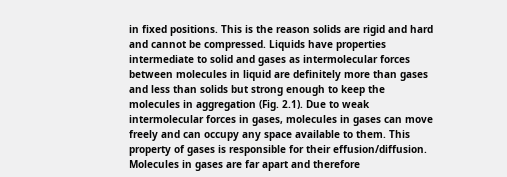in fixed positions. This is the reason solids are rigid and hard and cannot be compressed. Liquids have properties intermediate to solid and gases as intermolecular forces between molecules in liquid are definitely more than gases and less than solids but strong enough to keep the molecules in aggregation (Fig. 2.1). Due to weak intermolecular forces in gases, molecules in gases can move freely and can occupy any space available to them. This property of gases is responsible for their effusion/diffusion. Molecules in gases are far apart and therefore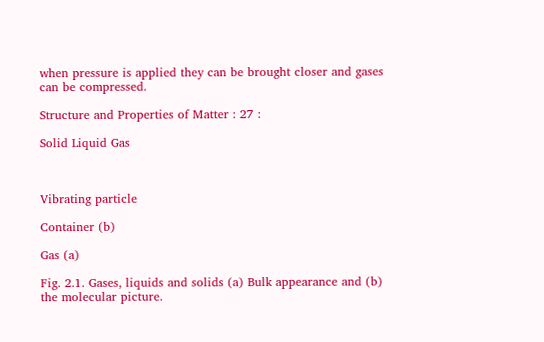when pressure is applied they can be brought closer and gases can be compressed.

Structure and Properties of Matter : 27 :

Solid Liquid Gas



Vibrating particle

Container (b)

Gas (a)

Fig. 2.1. Gases, liquids and solids (a) Bulk appearance and (b) the molecular picture.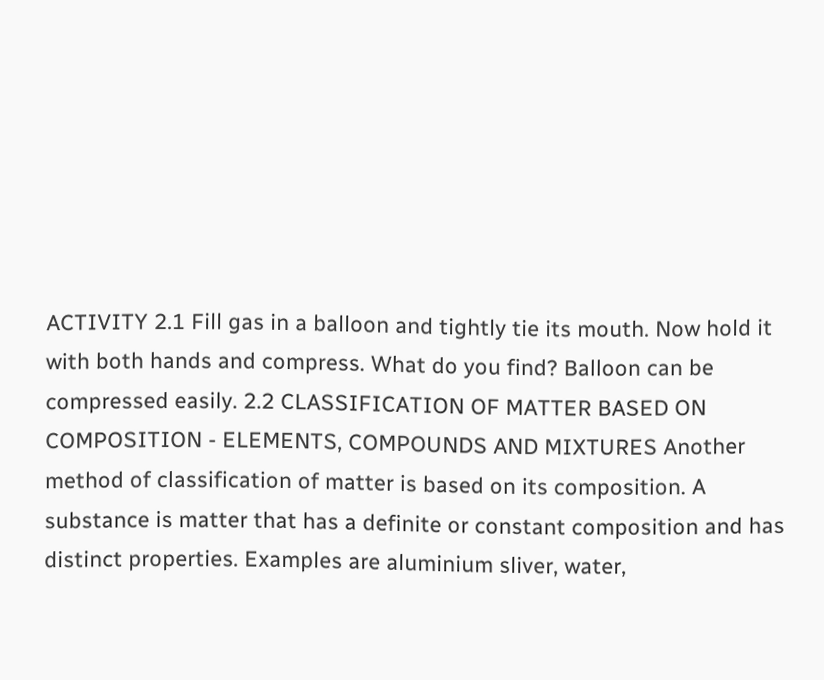ACTIVITY 2.1 Fill gas in a balloon and tightly tie its mouth. Now hold it with both hands and compress. What do you find? Balloon can be compressed easily. 2.2 CLASSIFICATION OF MATTER BASED ON COMPOSITION - ELEMENTS, COMPOUNDS AND MIXTURES Another method of classification of matter is based on its composition. A substance is matter that has a definite or constant composition and has distinct properties. Examples are aluminium sliver, water,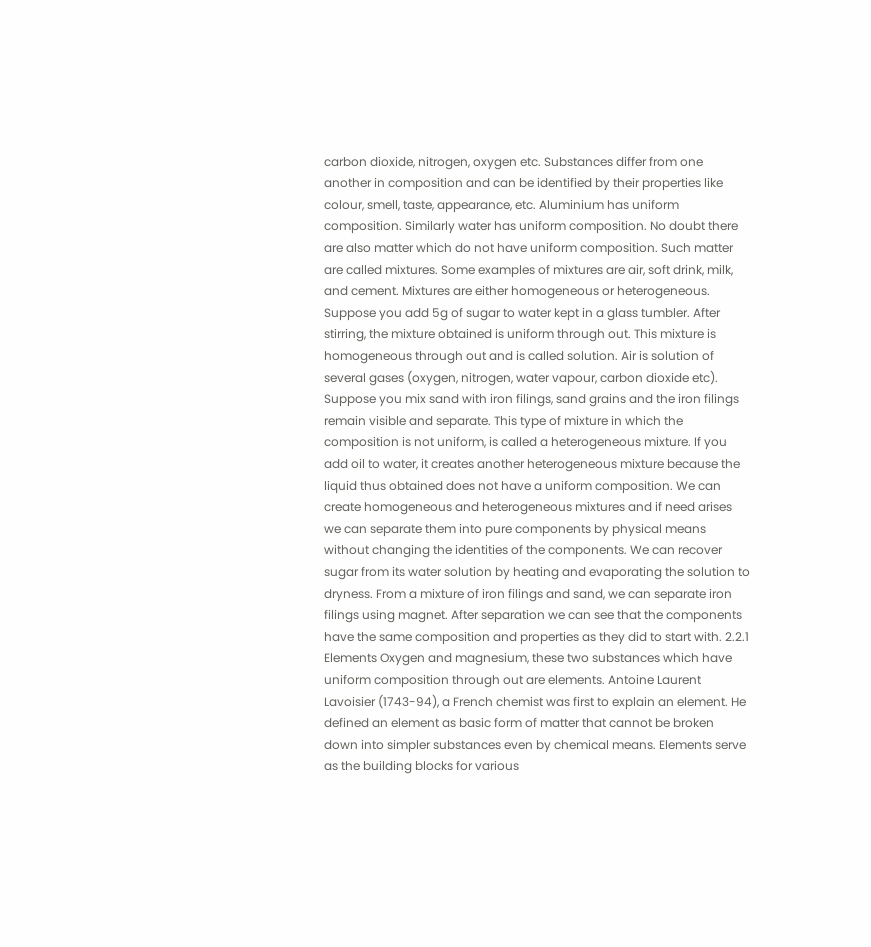carbon dioxide, nitrogen, oxygen etc. Substances differ from one another in composition and can be identified by their properties like colour, smell, taste, appearance, etc. Aluminium has uniform composition. Similarly water has uniform composition. No doubt there are also matter which do not have uniform composition. Such matter are called mixtures. Some examples of mixtures are air, soft drink, milk, and cement. Mixtures are either homogeneous or heterogeneous. Suppose you add 5g of sugar to water kept in a glass tumbler. After stirring, the mixture obtained is uniform through out. This mixture is homogeneous through out and is called solution. Air is solution of several gases (oxygen, nitrogen, water vapour, carbon dioxide etc). Suppose you mix sand with iron filings, sand grains and the iron filings remain visible and separate. This type of mixture in which the composition is not uniform, is called a heterogeneous mixture. If you add oil to water, it creates another heterogeneous mixture because the liquid thus obtained does not have a uniform composition. We can create homogeneous and heterogeneous mixtures and if need arises we can separate them into pure components by physical means without changing the identities of the components. We can recover sugar from its water solution by heating and evaporating the solution to dryness. From a mixture of iron filings and sand, we can separate iron filings using magnet. After separation we can see that the components have the same composition and properties as they did to start with. 2.2.1 Elements Oxygen and magnesium, these two substances which have uniform composition through out are elements. Antoine Laurent Lavoisier (1743-94), a French chemist was first to explain an element. He defined an element as basic form of matter that cannot be broken down into simpler substances even by chemical means. Elements serve as the building blocks for various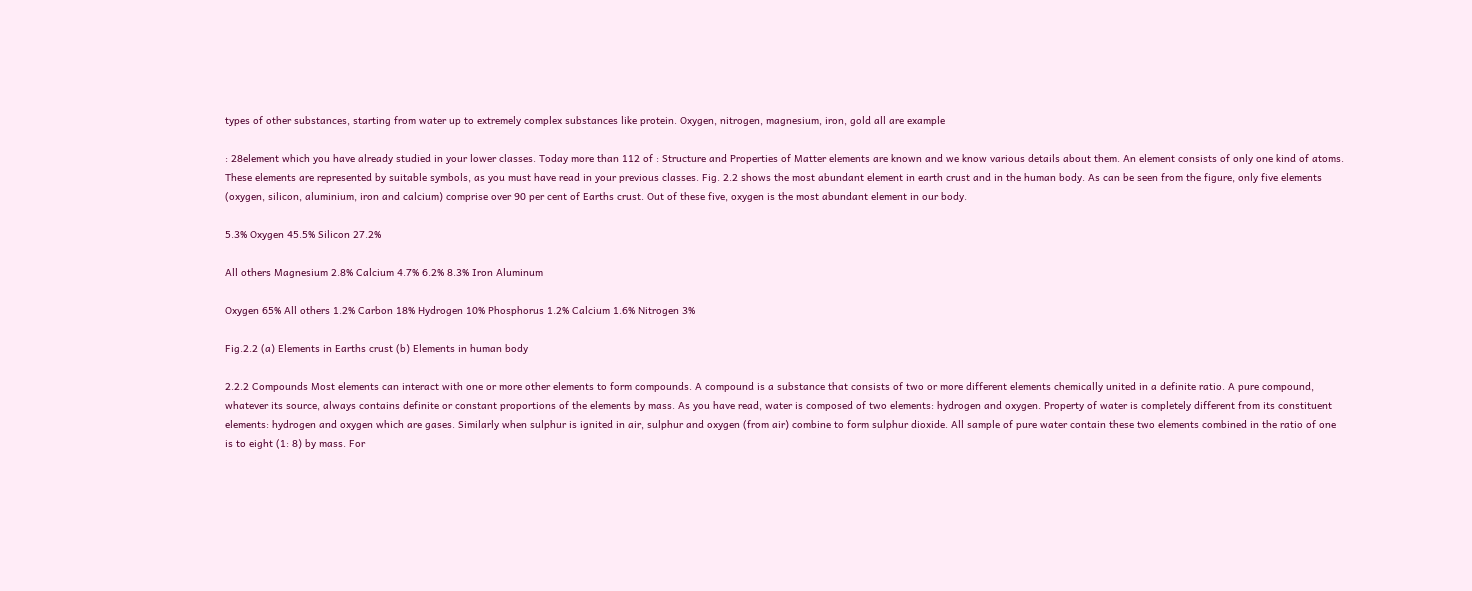types of other substances, starting from water up to extremely complex substances like protein. Oxygen, nitrogen, magnesium, iron, gold all are example

: 28element which you have already studied in your lower classes. Today more than 112 of : Structure and Properties of Matter elements are known and we know various details about them. An element consists of only one kind of atoms. These elements are represented by suitable symbols, as you must have read in your previous classes. Fig. 2.2 shows the most abundant element in earth crust and in the human body. As can be seen from the figure, only five elements (oxygen, silicon, aluminium, iron and calcium) comprise over 90 per cent of Earths crust. Out of these five, oxygen is the most abundant element in our body.

5.3% Oxygen 45.5% Silicon 27.2%

All others Magnesium 2.8% Calcium 4.7% 6.2% 8.3% Iron Aluminum

Oxygen 65% All others 1.2% Carbon 18% Hydrogen 10% Phosphorus 1.2% Calcium 1.6% Nitrogen 3%

Fig.2.2 (a) Elements in Earths crust (b) Elements in human body

2.2.2 Compounds Most elements can interact with one or more other elements to form compounds. A compound is a substance that consists of two or more different elements chemically united in a definite ratio. A pure compound, whatever its source, always contains definite or constant proportions of the elements by mass. As you have read, water is composed of two elements: hydrogen and oxygen. Property of water is completely different from its constituent elements: hydrogen and oxygen which are gases. Similarly when sulphur is ignited in air, sulphur and oxygen (from air) combine to form sulphur dioxide. All sample of pure water contain these two elements combined in the ratio of one is to eight (1: 8) by mass. For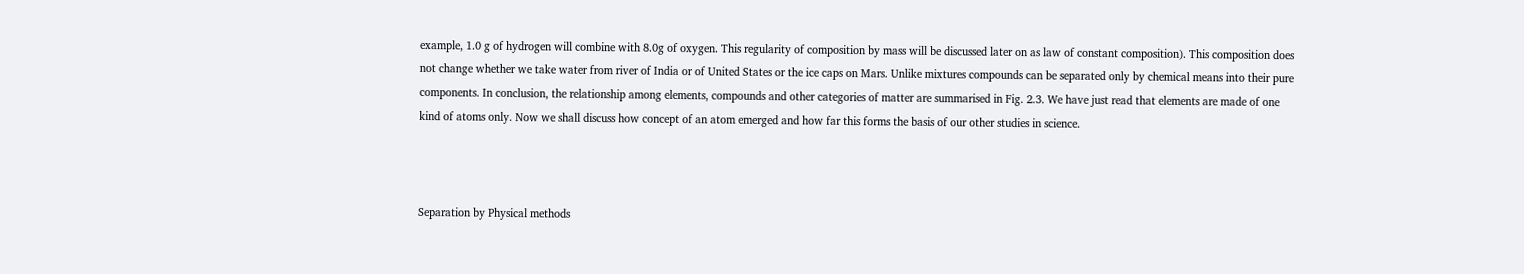example, 1.0 g of hydrogen will combine with 8.0g of oxygen. This regularity of composition by mass will be discussed later on as law of constant composition). This composition does not change whether we take water from river of India or of United States or the ice caps on Mars. Unlike mixtures compounds can be separated only by chemical means into their pure components. In conclusion, the relationship among elements, compounds and other categories of matter are summarised in Fig. 2.3. We have just read that elements are made of one kind of atoms only. Now we shall discuss how concept of an atom emerged and how far this forms the basis of our other studies in science.



Separation by Physical methods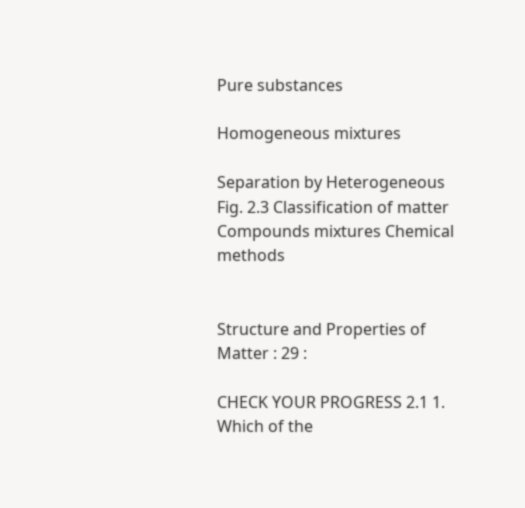Pure substances

Homogeneous mixtures

Separation by Heterogeneous Fig. 2.3 Classification of matter Compounds mixtures Chemical methods


Structure and Properties of Matter : 29 :

CHECK YOUR PROGRESS 2.1 1. Which of the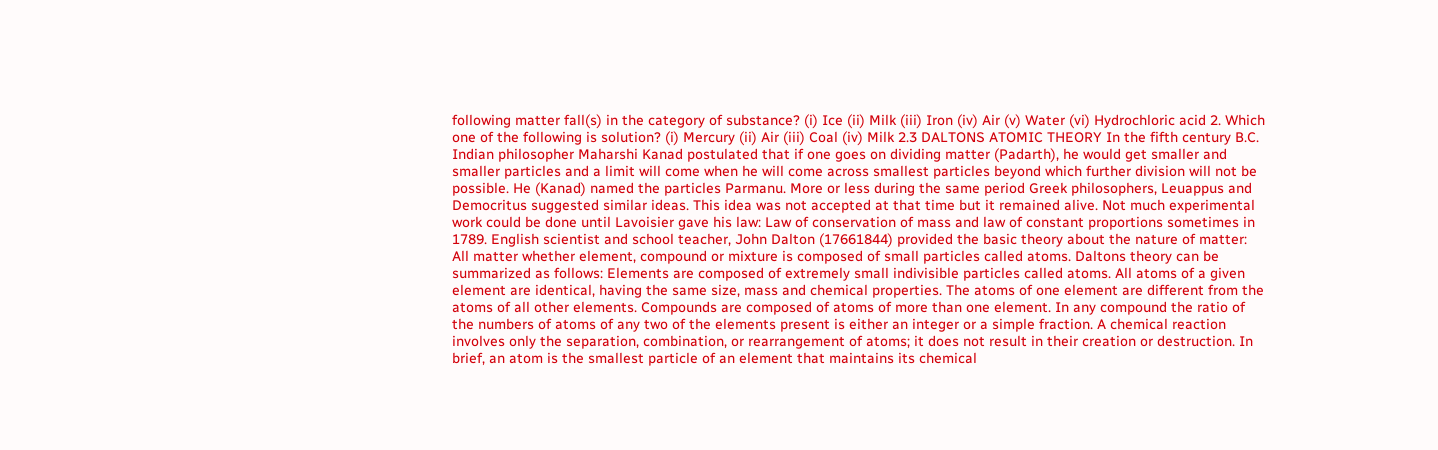following matter fall(s) in the category of substance? (i) Ice (ii) Milk (iii) Iron (iv) Air (v) Water (vi) Hydrochloric acid 2. Which one of the following is solution? (i) Mercury (ii) Air (iii) Coal (iv) Milk 2.3 DALTONS ATOMIC THEORY In the fifth century B.C. Indian philosopher Maharshi Kanad postulated that if one goes on dividing matter (Padarth), he would get smaller and smaller particles and a limit will come when he will come across smallest particles beyond which further division will not be possible. He (Kanad) named the particles Parmanu. More or less during the same period Greek philosophers, Leuappus and Democritus suggested similar ideas. This idea was not accepted at that time but it remained alive. Not much experimental work could be done until Lavoisier gave his law: Law of conservation of mass and law of constant proportions sometimes in 1789. English scientist and school teacher, John Dalton (17661844) provided the basic theory about the nature of matter: All matter whether element, compound or mixture is composed of small particles called atoms. Daltons theory can be summarized as follows: Elements are composed of extremely small indivisible particles called atoms. All atoms of a given element are identical, having the same size, mass and chemical properties. The atoms of one element are different from the atoms of all other elements. Compounds are composed of atoms of more than one element. In any compound the ratio of the numbers of atoms of any two of the elements present is either an integer or a simple fraction. A chemical reaction involves only the separation, combination, or rearrangement of atoms; it does not result in their creation or destruction. In brief, an atom is the smallest particle of an element that maintains its chemical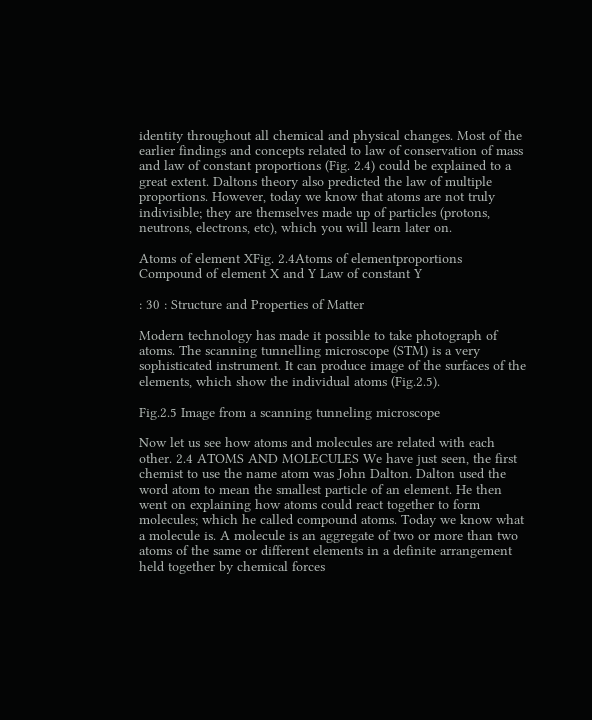identity throughout all chemical and physical changes. Most of the earlier findings and concepts related to law of conservation of mass and law of constant proportions (Fig. 2.4) could be explained to a great extent. Daltons theory also predicted the law of multiple proportions. However, today we know that atoms are not truly indivisible; they are themselves made up of particles (protons, neutrons, electrons, etc), which you will learn later on.

Atoms of element XFig. 2.4Atoms of elementproportions Compound of element X and Y Law of constant Y

: 30 : Structure and Properties of Matter

Modern technology has made it possible to take photograph of atoms. The scanning tunnelling microscope (STM) is a very sophisticated instrument. It can produce image of the surfaces of the elements, which show the individual atoms (Fig.2.5).

Fig.2.5 Image from a scanning tunneling microscope

Now let us see how atoms and molecules are related with each other. 2.4 ATOMS AND MOLECULES We have just seen, the first chemist to use the name atom was John Dalton. Dalton used the word atom to mean the smallest particle of an element. He then went on explaining how atoms could react together to form molecules; which he called compound atoms. Today we know what a molecule is. A molecule is an aggregate of two or more than two atoms of the same or different elements in a definite arrangement held together by chemical forces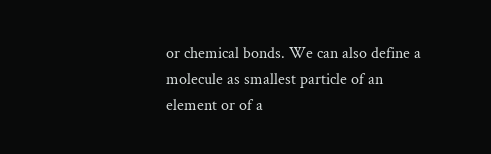or chemical bonds. We can also define a molecule as smallest particle of an element or of a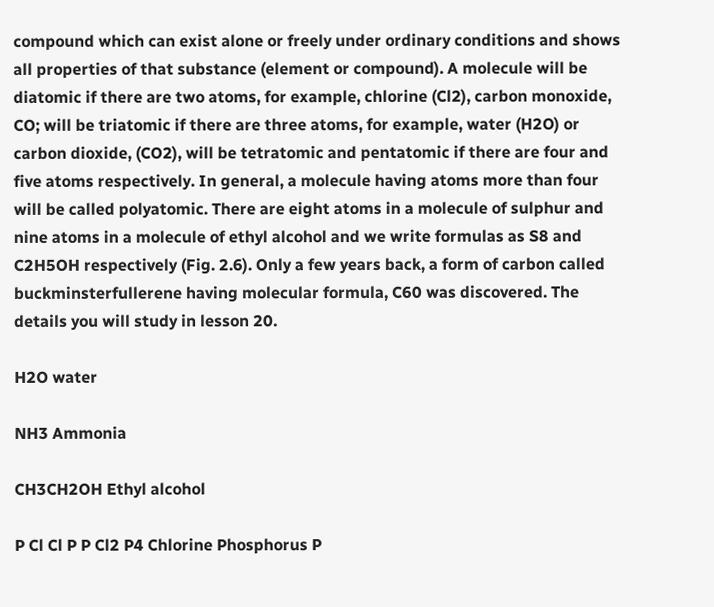compound which can exist alone or freely under ordinary conditions and shows all properties of that substance (element or compound). A molecule will be diatomic if there are two atoms, for example, chlorine (Cl2), carbon monoxide, CO; will be triatomic if there are three atoms, for example, water (H2O) or carbon dioxide, (CO2), will be tetratomic and pentatomic if there are four and five atoms respectively. In general, a molecule having atoms more than four will be called polyatomic. There are eight atoms in a molecule of sulphur and nine atoms in a molecule of ethyl alcohol and we write formulas as S8 and C2H5OH respectively (Fig. 2.6). Only a few years back, a form of carbon called buckminsterfullerene having molecular formula, C60 was discovered. The details you will study in lesson 20.

H2O water

NH3 Ammonia

CH3CH2OH Ethyl alcohol

P Cl Cl P P Cl2 P4 Chlorine Phosphorus P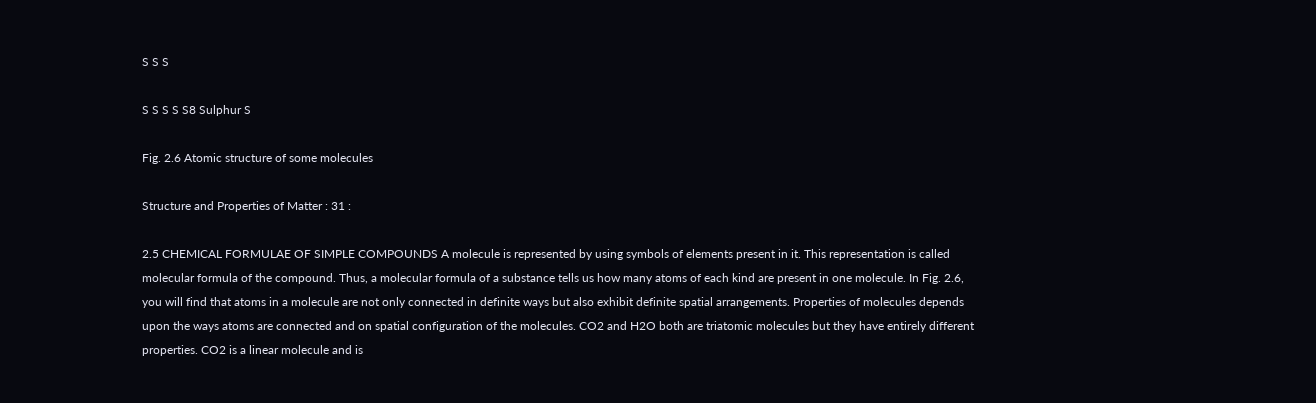S S S

S S S S S8 Sulphur S

Fig. 2.6 Atomic structure of some molecules

Structure and Properties of Matter : 31 :

2.5 CHEMICAL FORMULAE OF SIMPLE COMPOUNDS A molecule is represented by using symbols of elements present in it. This representation is called molecular formula of the compound. Thus, a molecular formula of a substance tells us how many atoms of each kind are present in one molecule. In Fig. 2.6, you will find that atoms in a molecule are not only connected in definite ways but also exhibit definite spatial arrangements. Properties of molecules depends upon the ways atoms are connected and on spatial configuration of the molecules. CO2 and H2O both are triatomic molecules but they have entirely different properties. CO2 is a linear molecule and is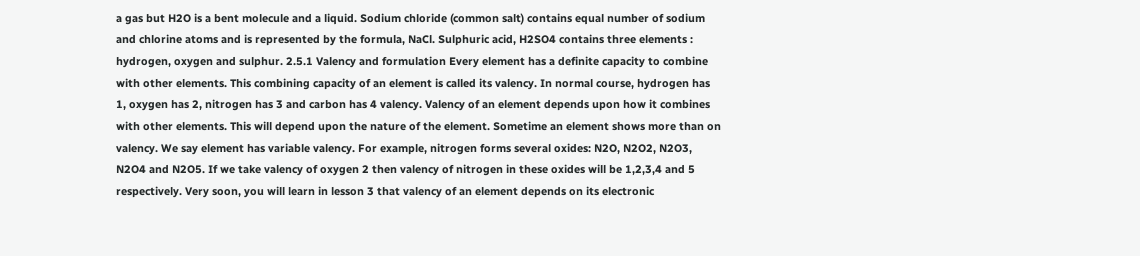a gas but H2O is a bent molecule and a liquid. Sodium chloride (common salt) contains equal number of sodium and chlorine atoms and is represented by the formula, NaCl. Sulphuric acid, H2SO4 contains three elements : hydrogen, oxygen and sulphur. 2.5.1 Valency and formulation Every element has a definite capacity to combine with other elements. This combining capacity of an element is called its valency. In normal course, hydrogen has 1, oxygen has 2, nitrogen has 3 and carbon has 4 valency. Valency of an element depends upon how it combines with other elements. This will depend upon the nature of the element. Sometime an element shows more than on valency. We say element has variable valency. For example, nitrogen forms several oxides: N2O, N2O2, N2O3, N2O4 and N2O5. If we take valency of oxygen 2 then valency of nitrogen in these oxides will be 1,2,3,4 and 5 respectively. Very soon, you will learn in lesson 3 that valency of an element depends on its electronic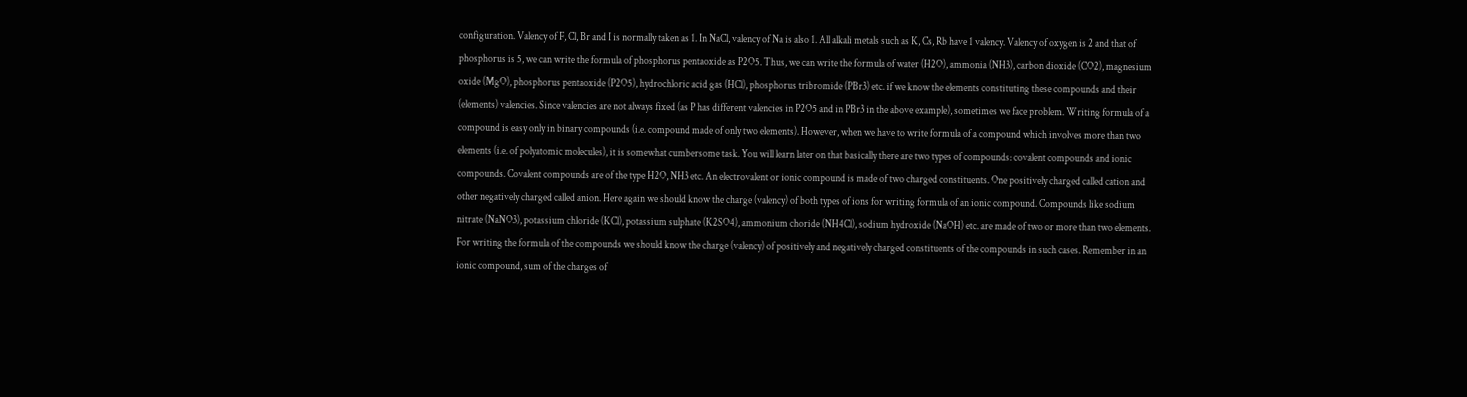configuration. Valency of F, Cl, Br and I is normally taken as 1. In NaCl, valency of Na is also 1. All alkali metals such as K, Cs, Rb have 1 valency. Valency of oxygen is 2 and that of phosphorus is 5, we can write the formula of phosphorus pentaoxide as P2O5. Thus, we can write the formula of water (H2O), ammonia (NH3), carbon dioxide (CO2), magnesium oxide (MgO), phosphorus pentaoxide (P2O5), hydrochloric acid gas (HCl), phosphorus tribromide (PBr3) etc. if we know the elements constituting these compounds and their (elements) valencies. Since valencies are not always fixed (as P has different valencies in P2O5 and in PBr3 in the above example), sometimes we face problem. Writing formula of a compound is easy only in binary compounds (i.e. compound made of only two elements). However, when we have to write formula of a compound which involves more than two elements (i.e. of polyatomic molecules), it is somewhat cumbersome task. You will learn later on that basically there are two types of compounds: covalent compounds and ionic compounds. Covalent compounds are of the type H2O, NH3 etc. An electrovalent or ionic compound is made of two charged constituents. One positively charged called cation and other negatively charged called anion. Here again we should know the charge (valency) of both types of ions for writing formula of an ionic compound. Compounds like sodium nitrate (NaNO3), potassium chloride (KCl), potassium sulphate (K2SO4), ammonium choride (NH4Cl), sodium hydroxide (NaOH) etc. are made of two or more than two elements. For writing the formula of the compounds we should know the charge (valency) of positively and negatively charged constituents of the compounds in such cases. Remember in an ionic compound, sum of the charges of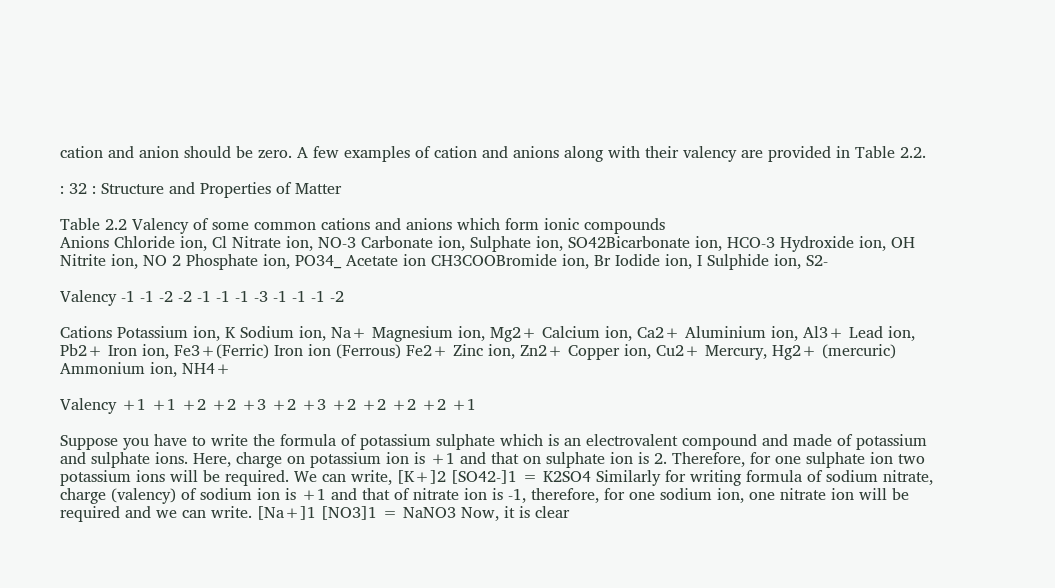cation and anion should be zero. A few examples of cation and anions along with their valency are provided in Table 2.2.

: 32 : Structure and Properties of Matter

Table 2.2 Valency of some common cations and anions which form ionic compounds
Anions Chloride ion, Cl Nitrate ion, NO-3 Carbonate ion, Sulphate ion, SO42Bicarbonate ion, HCO-3 Hydroxide ion, OH Nitrite ion, NO 2 Phosphate ion, PO34_ Acetate ion CH3COOBromide ion, Br Iodide ion, I Sulphide ion, S2-

Valency -1 -1 -2 -2 -1 -1 -1 -3 -1 -1 -1 -2

Cations Potassium ion, K Sodium ion, Na+ Magnesium ion, Mg2+ Calcium ion, Ca2+ Aluminium ion, Al3+ Lead ion, Pb2+ Iron ion, Fe3+(Ferric) Iron ion (Ferrous) Fe2+ Zinc ion, Zn2+ Copper ion, Cu2+ Mercury, Hg2+ (mercuric) Ammonium ion, NH4+

Valency +1 +1 +2 +2 +3 +2 +3 +2 +2 +2 +2 +1

Suppose you have to write the formula of potassium sulphate which is an electrovalent compound and made of potassium and sulphate ions. Here, charge on potassium ion is +1 and that on sulphate ion is 2. Therefore, for one sulphate ion two potassium ions will be required. We can write, [K+]2 [SO42-]1 = K2SO4 Similarly for writing formula of sodium nitrate, charge (valency) of sodium ion is +1 and that of nitrate ion is -1, therefore, for one sodium ion, one nitrate ion will be required and we can write. [Na+]1 [NO3]1 = NaNO3 Now, it is clear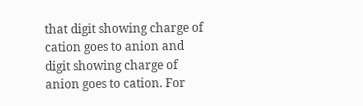that digit showing charge of cation goes to anion and digit showing charge of anion goes to cation. For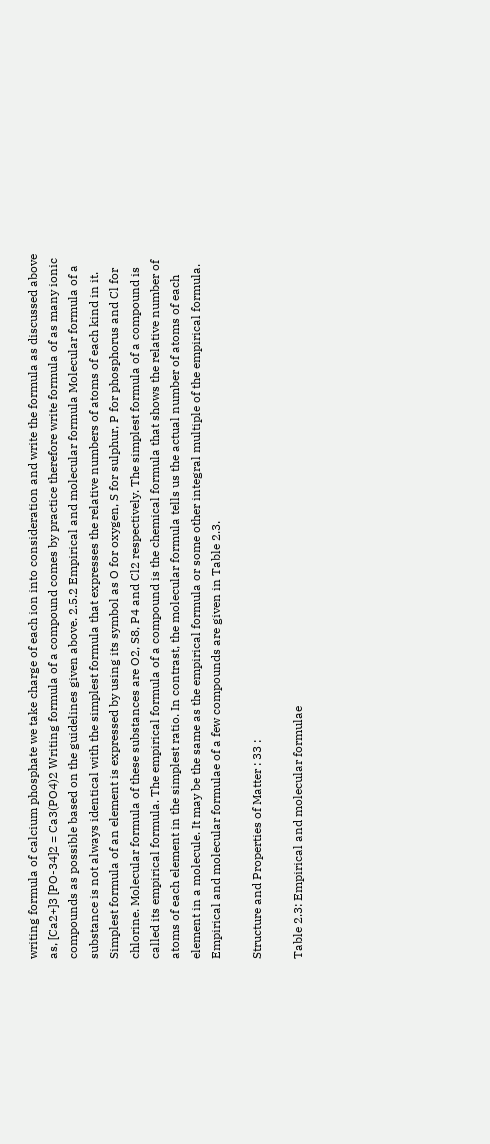writing formula of calcium phosphate we take charge of each ion into consideration and write the formula as discussed above as, [Ca2+]3 [PO-34]2 = Ca3(PO4)2 Writing formula of a compound comes by practice therefore write formula of as many ionic compounds as possible based on the guidelines given above. 2.5.2 Empirical and molecular formula Molecular formula of a substance is not always identical with the simplest formula that expresses the relative numbers of atoms of each kind in it. Simplest formula of an element is expressed by using its symbol as O for oxygen, S for sulphur, P for phosphorus and Cl for chlorine. Molecular formula of these substances are O2, S8, P4 and Cl2 respectively. The simplest formula of a compound is called its empirical formula. The empirical formula of a compound is the chemical formula that shows the relative number of atoms of each element in the simplest ratio. In contrast, the molecular formula tells us the actual number of atoms of each element in a molecule. It may be the same as the empirical formula or some other integral multiple of the empirical formula. Empirical and molecular formulae of a few compounds are given in Table 2.3.

Structure and Properties of Matter : 33 :

Table 2.3: Empirical and molecular formulae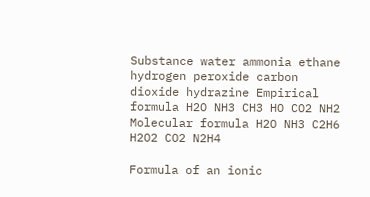Substance water ammonia ethane hydrogen peroxide carbon dioxide hydrazine Empirical formula H2O NH3 CH3 HO CO2 NH2 Molecular formula H2O NH3 C2H6 H2O2 CO2 N2H4

Formula of an ionic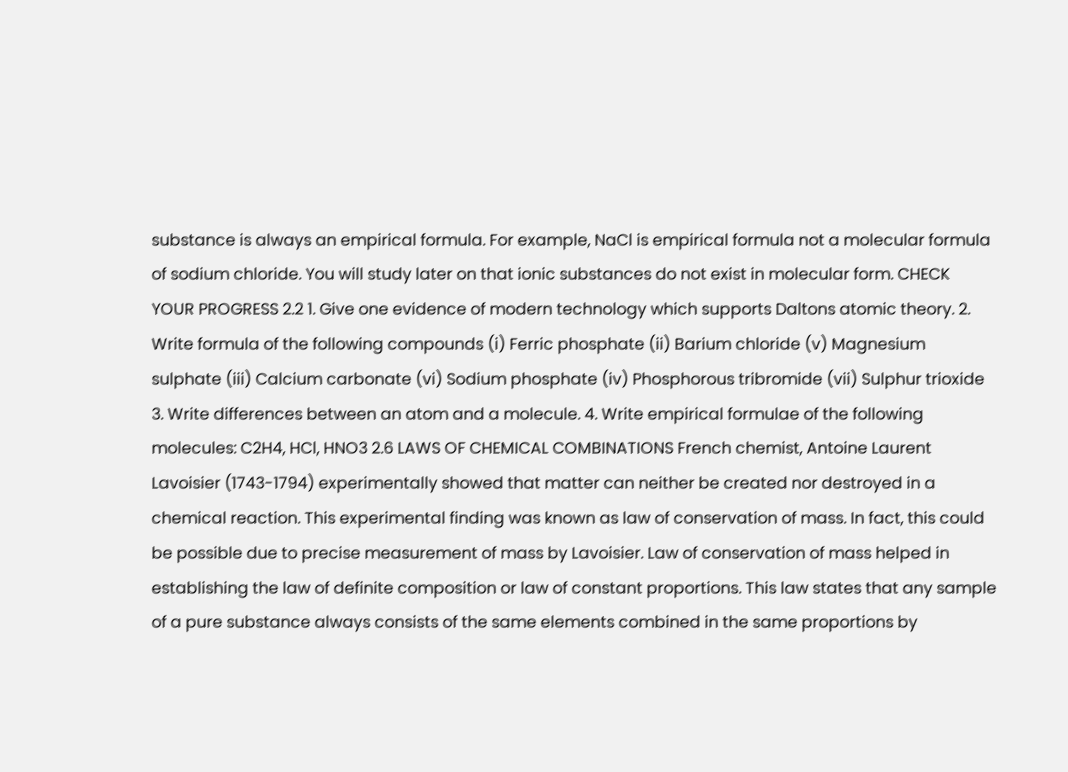substance is always an empirical formula. For example, NaCl is empirical formula not a molecular formula of sodium chloride. You will study later on that ionic substances do not exist in molecular form. CHECK YOUR PROGRESS 2.2 1. Give one evidence of modern technology which supports Daltons atomic theory. 2. Write formula of the following compounds (i) Ferric phosphate (ii) Barium chloride (v) Magnesium sulphate (iii) Calcium carbonate (vi) Sodium phosphate (iv) Phosphorous tribromide (vii) Sulphur trioxide 3. Write differences between an atom and a molecule. 4. Write empirical formulae of the following molecules: C2H4, HCl, HNO3 2.6 LAWS OF CHEMICAL COMBINATIONS French chemist, Antoine Laurent Lavoisier (1743-1794) experimentally showed that matter can neither be created nor destroyed in a chemical reaction. This experimental finding was known as law of conservation of mass. In fact, this could be possible due to precise measurement of mass by Lavoisier. Law of conservation of mass helped in establishing the law of definite composition or law of constant proportions. This law states that any sample of a pure substance always consists of the same elements combined in the same proportions by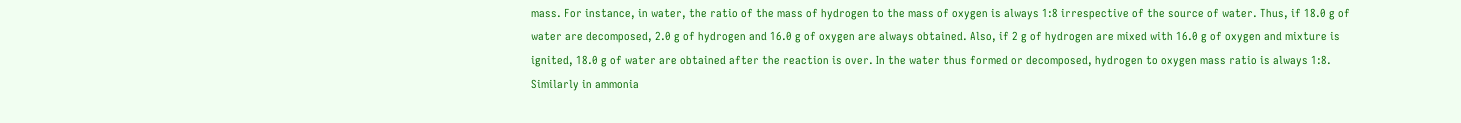mass. For instance, in water, the ratio of the mass of hydrogen to the mass of oxygen is always 1:8 irrespective of the source of water. Thus, if 18.0 g of water are decomposed, 2.0 g of hydrogen and 16.0 g of oxygen are always obtained. Also, if 2 g of hydrogen are mixed with 16.0 g of oxygen and mixture is ignited, 18.0 g of water are obtained after the reaction is over. In the water thus formed or decomposed, hydrogen to oxygen mass ratio is always 1:8. Similarly in ammonia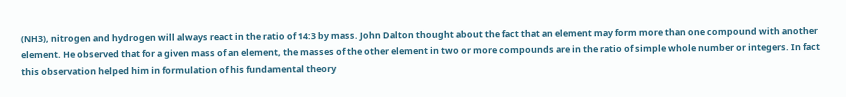(NH3), nitrogen and hydrogen will always react in the ratio of 14:3 by mass. John Dalton thought about the fact that an element may form more than one compound with another element. He observed that for a given mass of an element, the masses of the other element in two or more compounds are in the ratio of simple whole number or integers. In fact this observation helped him in formulation of his fundamental theory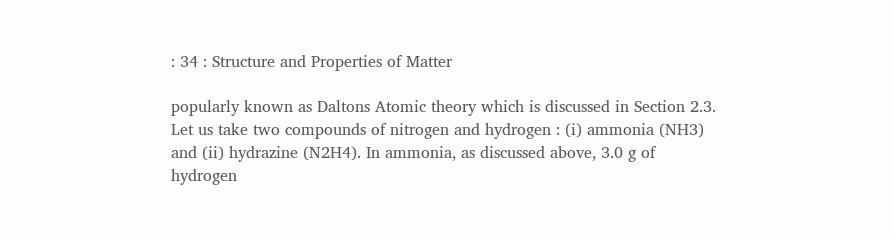: 34 : Structure and Properties of Matter

popularly known as Daltons Atomic theory which is discussed in Section 2.3. Let us take two compounds of nitrogen and hydrogen : (i) ammonia (NH3) and (ii) hydrazine (N2H4). In ammonia, as discussed above, 3.0 g of hydrogen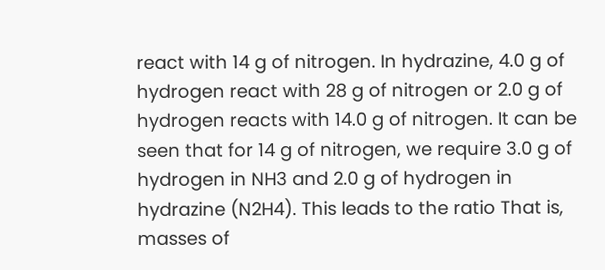react with 14 g of nitrogen. In hydrazine, 4.0 g of hydrogen react with 28 g of nitrogen or 2.0 g of hydrogen reacts with 14.0 g of nitrogen. It can be seen that for 14 g of nitrogen, we require 3.0 g of hydrogen in NH3 and 2.0 g of hydrogen in hydrazine (N2H4). This leads to the ratio That is, masses of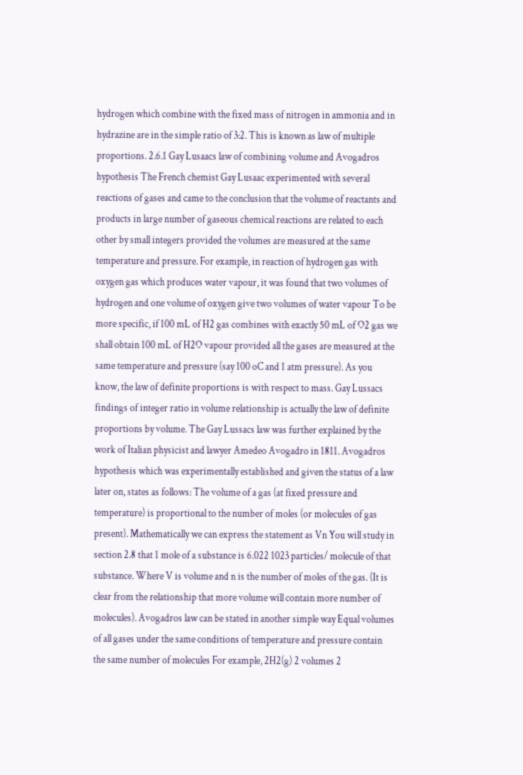hydrogen which combine with the fixed mass of nitrogen in ammonia and in hydrazine are in the simple ratio of 3:2. This is known as law of multiple proportions. 2.6.1 Gay Lusaacs law of combining volume and Avogadros hypothesis The French chemist Gay Lusaac experimented with several reactions of gases and came to the conclusion that the volume of reactants and products in large number of gaseous chemical reactions are related to each other by small integers provided the volumes are measured at the same temperature and pressure. For example, in reaction of hydrogen gas with oxygen gas which produces water vapour, it was found that two volumes of hydrogen and one volume of oxygen give two volumes of water vapour To be more specific, if 100 mL of H2 gas combines with exactly 50 mL of O2 gas we shall obtain 100 mL of H2O vapour provided all the gases are measured at the same temperature and pressure (say 100 oC and 1 atm pressure). As you know, the law of definite proportions is with respect to mass. Gay Lussacs findings of integer ratio in volume relationship is actually the law of definite proportions by volume. The Gay Lussacs law was further explained by the work of Italian physicist and lawyer Amedeo Avogadro in 1811. Avogadros hypothesis which was experimentally established and given the status of a law later on, states as follows: The volume of a gas (at fixed pressure and temperature) is proportional to the number of moles (or molecules of gas present). Mathematically we can express the statement as Vn You will study in section 2.8 that 1 mole of a substance is 6.022 1023 particles/ molecule of that substance. Where V is volume and n is the number of moles of the gas. (It is clear from the relationship that more volume will contain more number of molecules). Avogadros law can be stated in another simple way Equal volumes of all gases under the same conditions of temperature and pressure contain the same number of molecules For example, 2H2(g) 2 volumes 2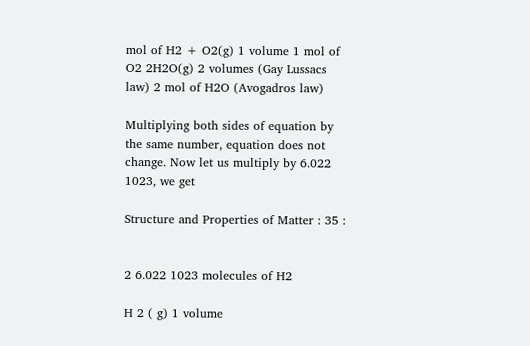mol of H2 + O2(g) 1 volume 1 mol of O2 2H2O(g) 2 volumes (Gay Lussacs law) 2 mol of H2O (Avogadros law)

Multiplying both sides of equation by the same number, equation does not change. Now let us multiply by 6.022 1023, we get

Structure and Properties of Matter : 35 :


2 6.022 1023 molecules of H2

H 2 ( g) 1 volume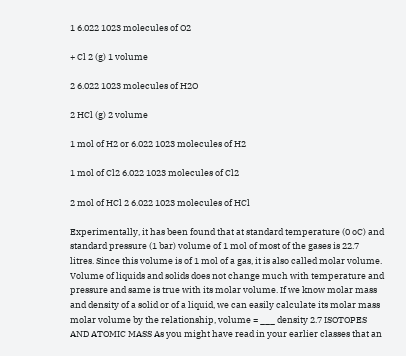1 6.022 1023 molecules of O2

+ Cl 2 (g) 1 volume

2 6.022 1023 molecules of H2O

2 HCl (g) 2 volume

1 mol of H2 or 6.022 1023 molecules of H2

1 mol of Cl2 6.022 1023 molecules of Cl2

2 mol of HCl 2 6.022 1023 molecules of HCl

Experimentally, it has been found that at standard temperature (0 oC) and standard pressure (1 bar) volume of 1 mol of most of the gases is 22.7 litres. Since this volume is of 1 mol of a gas, it is also called molar volume. Volume of liquids and solids does not change much with temperature and pressure and same is true with its molar volume. If we know molar mass and density of a solid or of a liquid, we can easily calculate its molar mass molar volume by the relationship, volume = ___ density 2.7 ISOTOPES AND ATOMIC MASS As you might have read in your earlier classes that an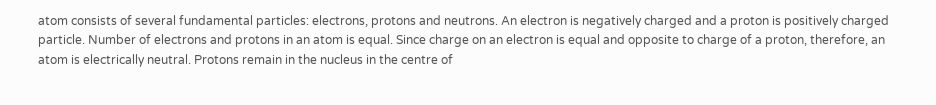atom consists of several fundamental particles: electrons, protons and neutrons. An electron is negatively charged and a proton is positively charged particle. Number of electrons and protons in an atom is equal. Since charge on an electron is equal and opposite to charge of a proton, therefore, an atom is electrically neutral. Protons remain in the nucleus in the centre of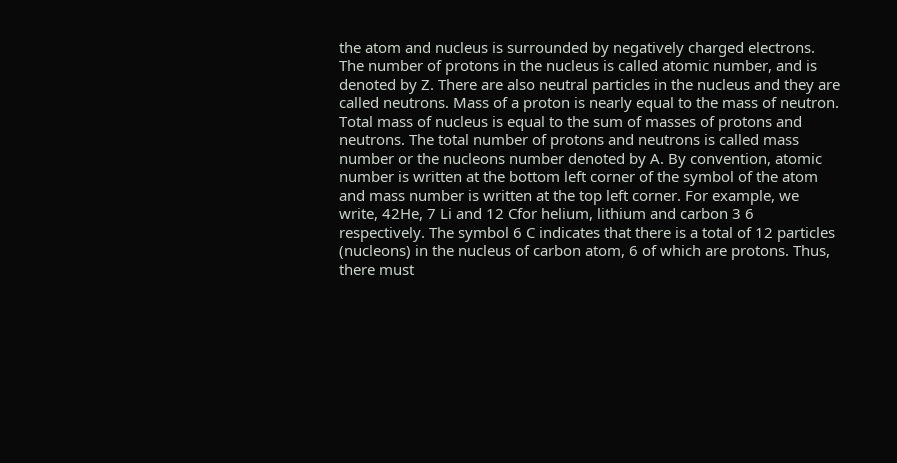the atom and nucleus is surrounded by negatively charged electrons. The number of protons in the nucleus is called atomic number, and is denoted by Z. There are also neutral particles in the nucleus and they are called neutrons. Mass of a proton is nearly equal to the mass of neutron. Total mass of nucleus is equal to the sum of masses of protons and neutrons. The total number of protons and neutrons is called mass number or the nucleons number denoted by A. By convention, atomic number is written at the bottom left corner of the symbol of the atom and mass number is written at the top left corner. For example, we write, 42He, 7 Li and 12 Cfor helium, lithium and carbon 3 6 respectively. The symbol 6 C indicates that there is a total of 12 particles (nucleons) in the nucleus of carbon atom, 6 of which are protons. Thus, there must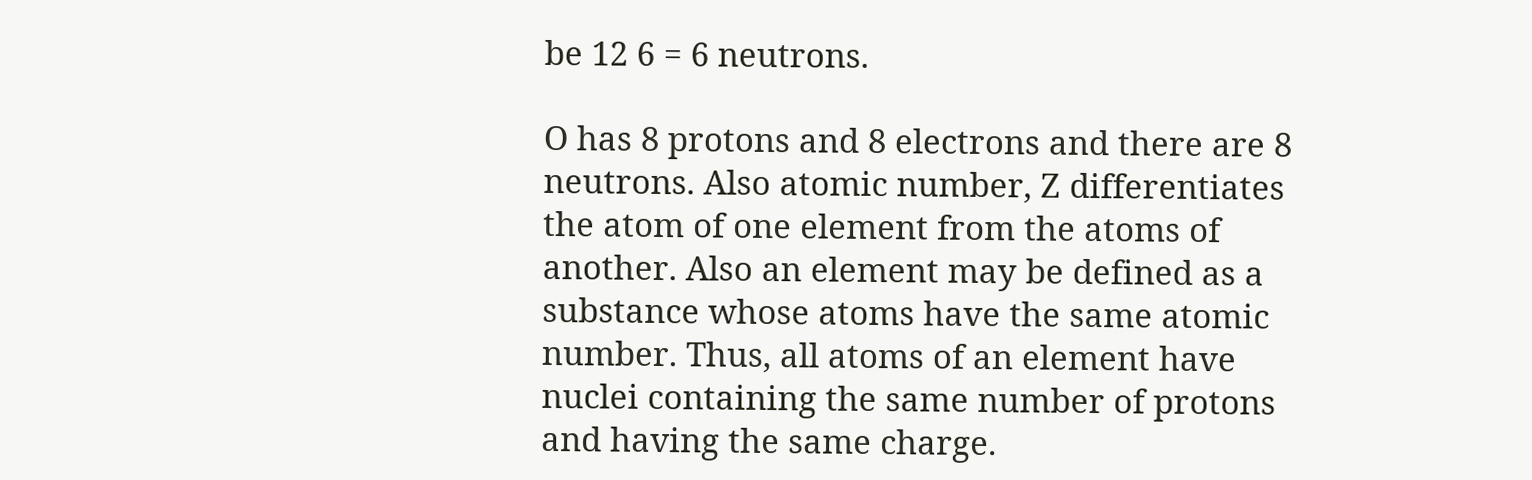be 12 6 = 6 neutrons.

O has 8 protons and 8 electrons and there are 8 neutrons. Also atomic number, Z differentiates the atom of one element from the atoms of another. Also an element may be defined as a substance whose atoms have the same atomic number. Thus, all atoms of an element have nuclei containing the same number of protons and having the same charge.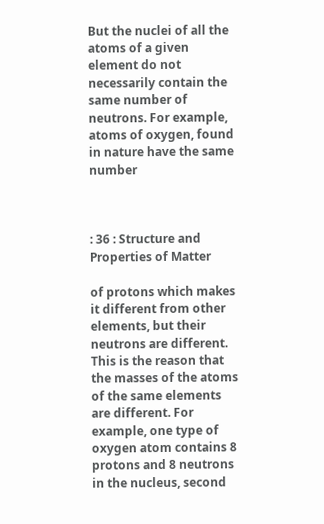But the nuclei of all the atoms of a given element do not necessarily contain the same number of neutrons. For example, atoms of oxygen, found in nature have the same number



: 36 : Structure and Properties of Matter

of protons which makes it different from other elements, but their neutrons are different. This is the reason that the masses of the atoms of the same elements are different. For example, one type of oxygen atom contains 8 protons and 8 neutrons in the nucleus, second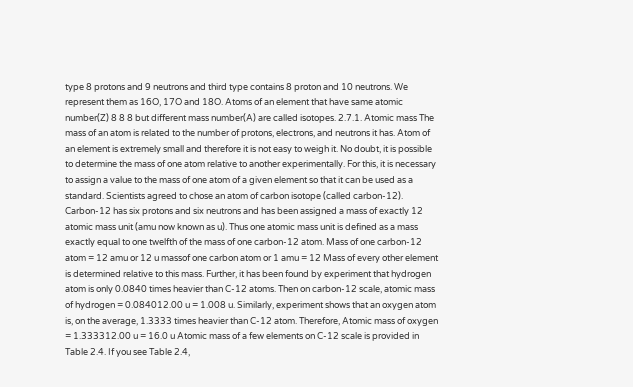type 8 protons and 9 neutrons and third type contains 8 proton and 10 neutrons. We represent them as 16O, 17O and 18O. Atoms of an element that have same atomic number(Z) 8 8 8 but different mass number(A) are called isotopes. 2.7.1. Atomic mass The mass of an atom is related to the number of protons, electrons, and neutrons it has. Atom of an element is extremely small and therefore it is not easy to weigh it. No doubt, it is possible to determine the mass of one atom relative to another experimentally. For this, it is necessary to assign a value to the mass of one atom of a given element so that it can be used as a standard. Scientists agreed to chose an atom of carbon isotope (called carbon-12). Carbon-12 has six protons and six neutrons and has been assigned a mass of exactly 12 atomic mass unit (amu now known as u). Thus one atomic mass unit is defined as a mass exactly equal to one twelfth of the mass of one carbon-12 atom. Mass of one carbon-12 atom = 12 amu or 12 u massof one carbon atom or 1 amu = 12 Mass of every other element is determined relative to this mass. Further, it has been found by experiment that hydrogen atom is only 0.0840 times heavier than C-12 atoms. Then on carbon-12 scale, atomic mass of hydrogen = 0.084012.00 u = 1.008 u. Similarly, experiment shows that an oxygen atom is, on the average, 1.3333 times heavier than C-12 atom. Therefore, Atomic mass of oxygen = 1.333312.00 u = 16.0 u Atomic mass of a few elements on C-12 scale is provided in Table 2.4. If you see Table 2.4,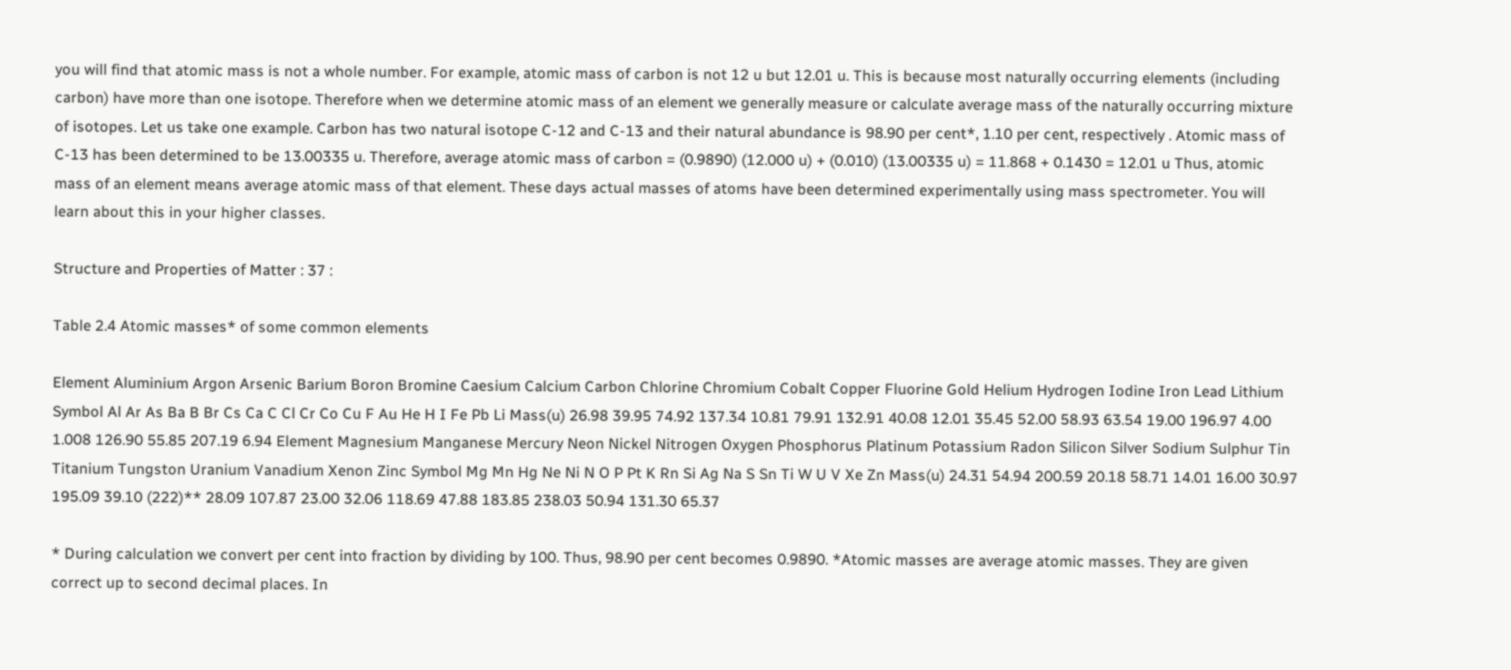you will find that atomic mass is not a whole number. For example, atomic mass of carbon is not 12 u but 12.01 u. This is because most naturally occurring elements (including carbon) have more than one isotope. Therefore when we determine atomic mass of an element we generally measure or calculate average mass of the naturally occurring mixture of isotopes. Let us take one example. Carbon has two natural isotope C-12 and C-13 and their natural abundance is 98.90 per cent*, 1.10 per cent, respectively . Atomic mass of C-13 has been determined to be 13.00335 u. Therefore, average atomic mass of carbon = (0.9890) (12.000 u) + (0.010) (13.00335 u) = 11.868 + 0.1430 = 12.01 u Thus, atomic mass of an element means average atomic mass of that element. These days actual masses of atoms have been determined experimentally using mass spectrometer. You will learn about this in your higher classes.

Structure and Properties of Matter : 37 :

Table 2.4 Atomic masses* of some common elements

Element Aluminium Argon Arsenic Barium Boron Bromine Caesium Calcium Carbon Chlorine Chromium Cobalt Copper Fluorine Gold Helium Hydrogen Iodine Iron Lead Lithium Symbol Al Ar As Ba B Br Cs Ca C Cl Cr Co Cu F Au He H I Fe Pb Li Mass(u) 26.98 39.95 74.92 137.34 10.81 79.91 132.91 40.08 12.01 35.45 52.00 58.93 63.54 19.00 196.97 4.00 1.008 126.90 55.85 207.19 6.94 Element Magnesium Manganese Mercury Neon Nickel Nitrogen Oxygen Phosphorus Platinum Potassium Radon Silicon Silver Sodium Sulphur Tin Titanium Tungston Uranium Vanadium Xenon Zinc Symbol Mg Mn Hg Ne Ni N O P Pt K Rn Si Ag Na S Sn Ti W U V Xe Zn Mass(u) 24.31 54.94 200.59 20.18 58.71 14.01 16.00 30.97 195.09 39.10 (222)** 28.09 107.87 23.00 32.06 118.69 47.88 183.85 238.03 50.94 131.30 65.37

* During calculation we convert per cent into fraction by dividing by 100. Thus, 98.90 per cent becomes 0.9890. *Atomic masses are average atomic masses. They are given correct up to second decimal places. In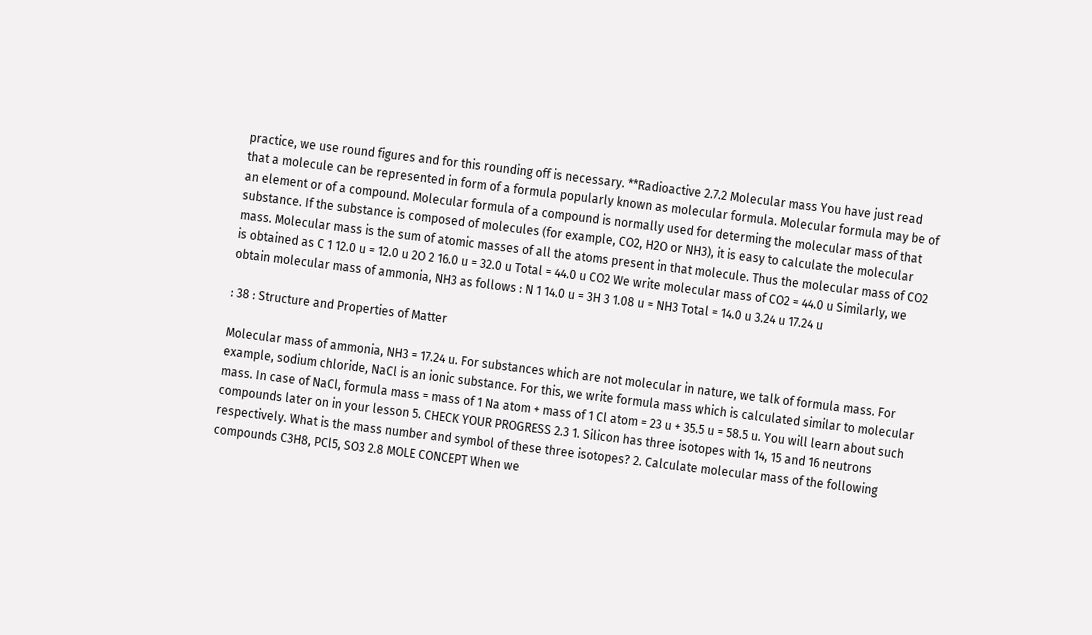practice, we use round figures and for this rounding off is necessary. **Radioactive 2.7.2 Molecular mass You have just read that a molecule can be represented in form of a formula popularly known as molecular formula. Molecular formula may be of an element or of a compound. Molecular formula of a compound is normally used for determing the molecular mass of that substance. If the substance is composed of molecules (for example, CO2, H2O or NH3), it is easy to calculate the molecular mass. Molecular mass is the sum of atomic masses of all the atoms present in that molecule. Thus the molecular mass of CO2 is obtained as C 1 12.0 u = 12.0 u 2O 2 16.0 u = 32.0 u Total = 44.0 u CO2 We write molecular mass of CO2 = 44.0 u Similarly, we obtain molecular mass of ammonia, NH3 as follows : N 1 14.0 u = 3H 3 1.08 u = NH3 Total = 14.0 u 3.24 u 17.24 u

: 38 : Structure and Properties of Matter

Molecular mass of ammonia, NH3 = 17.24 u. For substances which are not molecular in nature, we talk of formula mass. For example, sodium chloride, NaCl is an ionic substance. For this, we write formula mass which is calculated similar to molecular mass. In case of NaCl, formula mass = mass of 1 Na atom + mass of 1 Cl atom = 23 u + 35.5 u = 58.5 u. You will learn about such compounds later on in your lesson 5. CHECK YOUR PROGRESS 2.3 1. Silicon has three isotopes with 14, 15 and 16 neutrons respectively. What is the mass number and symbol of these three isotopes? 2. Calculate molecular mass of the following compounds C3H8, PCl5, SO3 2.8 MOLE CONCEPT When we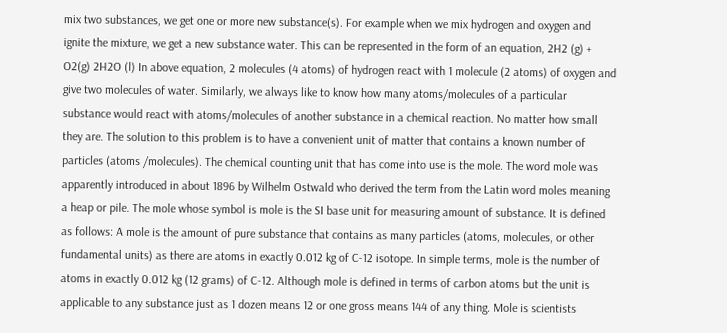mix two substances, we get one or more new substance(s). For example when we mix hydrogen and oxygen and ignite the mixture, we get a new substance water. This can be represented in the form of an equation, 2H2 (g) + O2(g) 2H2O (l) In above equation, 2 molecules (4 atoms) of hydrogen react with 1 molecule (2 atoms) of oxygen and give two molecules of water. Similarly, we always like to know how many atoms/molecules of a particular substance would react with atoms/molecules of another substance in a chemical reaction. No matter how small they are. The solution to this problem is to have a convenient unit of matter that contains a known number of particles (atoms /molecules). The chemical counting unit that has come into use is the mole. The word mole was apparently introduced in about 1896 by Wilhelm Ostwald who derived the term from the Latin word moles meaning a heap or pile. The mole whose symbol is mole is the SI base unit for measuring amount of substance. It is defined as follows: A mole is the amount of pure substance that contains as many particles (atoms, molecules, or other fundamental units) as there are atoms in exactly 0.012 kg of C-12 isotope. In simple terms, mole is the number of atoms in exactly 0.012 kg (12 grams) of C-12. Although mole is defined in terms of carbon atoms but the unit is applicable to any substance just as 1 dozen means 12 or one gross means 144 of any thing. Mole is scientists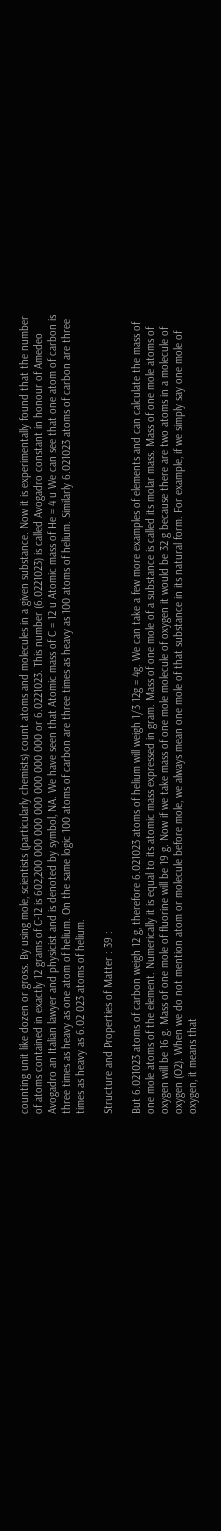counting unit like dozen or gross. By using mole, scientists (particularly chemists) count atoms and molecules in a given substance. Now it is experimentally found that the number of atoms contained in exactly 12 grams of C-12 is 602,200 000 000 000 000 000 000 or 6.0221023. This number (6.0221023) is called Avogadro constant in honour of Amedeo Avogadro an Italian lawyer and physicist and is denoted by symbol, NA. We have seen that Atomic mass of C = 12 u Atomic mass of He = 4 u We can see that one atom of carbon is three times as heavy as one atom of helium. On the same logic 100 atoms of carbon are three times as heavy as 100 atoms of helium. Similarly 6.021023 atoms of carbon are three times as heavy as 6.02 023 atoms of helium.

Structure and Properties of Matter : 39 :

But 6.021023 atoms of carbon weigh 12 g, therefore 6.021023 atoms of helium will weigh 1/3 12g = 4g. We can take a few more examples of elements and can calculate the mass of one mole atoms of the element. Numerically it is equal to its atomic mass expressed in gram. Mass of one mole of a substance is called its molar mass. Mass of one mole atoms of oxygen will be 16 g. Mass of one mole of fluorine will be 19 g. Now if we take mass of one mole molecule of oxygen it would be 32 g because there are two atoms in a molecule of oxygen (O2). When we do not mention atom or molecule before mole, we always mean one mole of that substance in its natural form. For example, if we simply say one mole of oxygen, it means that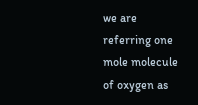we are referring one mole molecule of oxygen as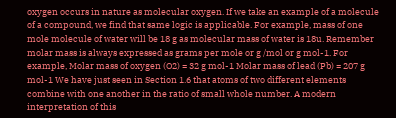oxygen occurs in nature as molecular oxygen. If we take an example of a molecule of a compound, we find that same logic is applicable. For example, mass of one mole molecule of water will be 18 g as molecular mass of water is 18u. Remember molar mass is always expressed as grams per mole or g /mol or g mol-1. For example, Molar mass of oxygen (O2) = 32 g mol-1 Molar mass of lead (Pb) = 207 g mol-1 We have just seen in Section 1.6 that atoms of two different elements combine with one another in the ratio of small whole number. A modern interpretation of this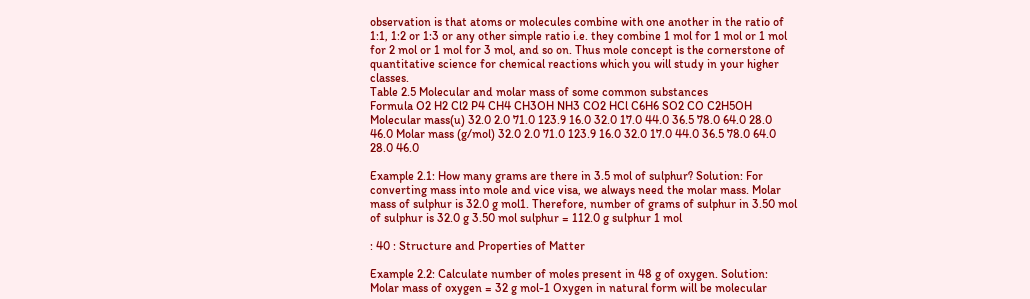observation is that atoms or molecules combine with one another in the ratio of 1:1, 1:2 or 1:3 or any other simple ratio i.e. they combine 1 mol for 1 mol or 1 mol for 2 mol or 1 mol for 3 mol, and so on. Thus mole concept is the cornerstone of quantitative science for chemical reactions which you will study in your higher classes.
Table 2.5 Molecular and molar mass of some common substances
Formula O2 H2 Cl2 P4 CH4 CH3OH NH3 CO2 HCl C6H6 SO2 CO C2H5OH Molecular mass(u) 32.0 2.0 71.0 123.9 16.0 32.0 17.0 44.0 36.5 78.0 64.0 28.0 46.0 Molar mass (g/mol) 32.0 2.0 71.0 123.9 16.0 32.0 17.0 44.0 36.5 78.0 64.0 28.0 46.0

Example 2.1: How many grams are there in 3.5 mol of sulphur? Solution: For converting mass into mole and vice visa, we always need the molar mass. Molar mass of sulphur is 32.0 g mol1. Therefore, number of grams of sulphur in 3.50 mol of sulphur is 32.0 g 3.50 mol sulphur = 112.0 g sulphur 1 mol

: 40 : Structure and Properties of Matter

Example 2.2: Calculate number of moles present in 48 g of oxygen. Solution: Molar mass of oxygen = 32 g mol-1 Oxygen in natural form will be molecular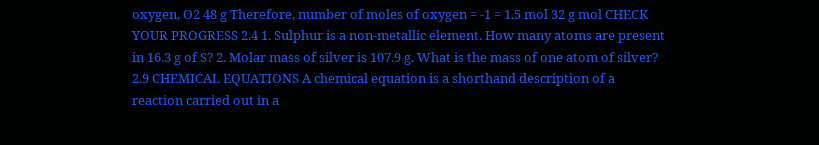oxygen, O2 48 g Therefore, number of moles of oxygen = -1 = 1.5 mol 32 g mol CHECK YOUR PROGRESS 2.4 1. Sulphur is a non-metallic element. How many atoms are present in 16.3 g of S? 2. Molar mass of silver is 107.9 g. What is the mass of one atom of silver? 2.9 CHEMICAL EQUATIONS A chemical equation is a shorthand description of a reaction carried out in a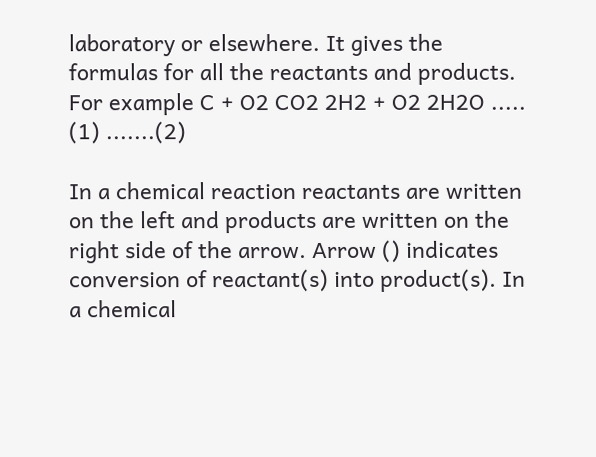laboratory or elsewhere. It gives the formulas for all the reactants and products. For example C + O2 CO2 2H2 + O2 2H2O ..... (1) .......(2)

In a chemical reaction reactants are written on the left and products are written on the right side of the arrow. Arrow () indicates conversion of reactant(s) into product(s). In a chemical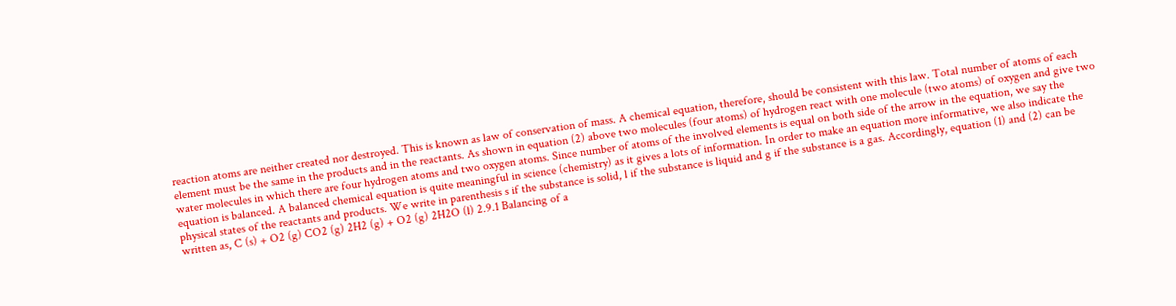reaction atoms are neither created nor destroyed. This is known as law of conservation of mass. A chemical equation, therefore, should be consistent with this law. Total number of atoms of each element must be the same in the products and in the reactants. As shown in equation (2) above two molecules (four atoms) of hydrogen react with one molecule (two atoms) of oxygen and give two water molecules in which there are four hydrogen atoms and two oxygen atoms. Since number of atoms of the involved elements is equal on both side of the arrow in the equation, we say the equation is balanced. A balanced chemical equation is quite meaningful in science (chemistry) as it gives a lots of information. In order to make an equation more informative, we also indicate the physical states of the reactants and products. We write in parenthesis s if the substance is solid, l if the substance is liquid and g if the substance is a gas. Accordingly, equation (1) and (2) can be written as, C (s) + O2 (g) CO2 (g) 2H2 (g) + O2 (g) 2H2O (l) 2.9.1 Balancing of a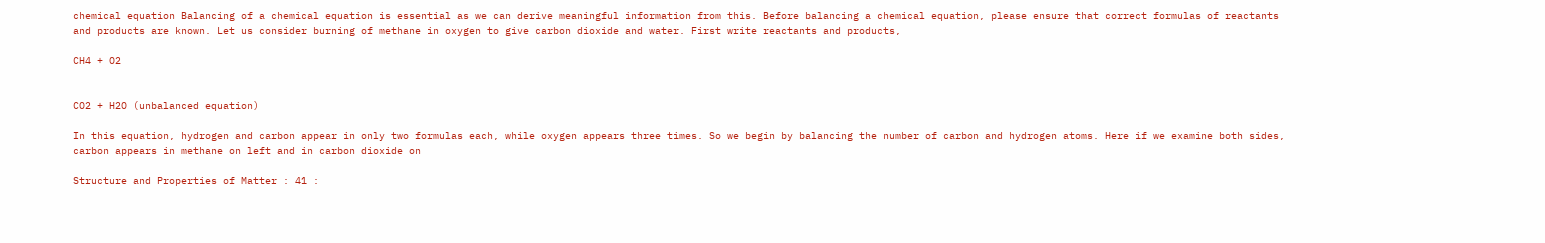chemical equation Balancing of a chemical equation is essential as we can derive meaningful information from this. Before balancing a chemical equation, please ensure that correct formulas of reactants and products are known. Let us consider burning of methane in oxygen to give carbon dioxide and water. First write reactants and products,

CH4 + O2


CO2 + H2O (unbalanced equation)

In this equation, hydrogen and carbon appear in only two formulas each, while oxygen appears three times. So we begin by balancing the number of carbon and hydrogen atoms. Here if we examine both sides, carbon appears in methane on left and in carbon dioxide on

Structure and Properties of Matter : 41 :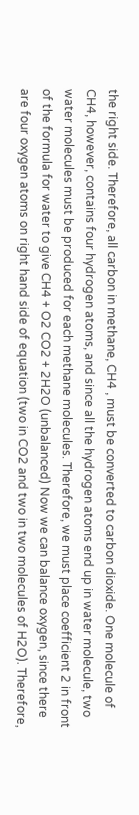the right side. Therefore, all carbon in methane, CH4 , must be converted to carbon dioxide. One molecule of CH4, however, contains four hydrogen atoms, and since all the hydrogen atoms end up in water molecule, two water molecules must be produced for each methane molecules. Therefore, we must place coefficient 2 in front of the formula for water to give CH4 + O2 CO2 + 2H2O (unbalanced) Now we can balance oxygen, since there are four oxygen atoms on right hand side of equation (two in CO2 and two in two molecules of H2O). Therefore,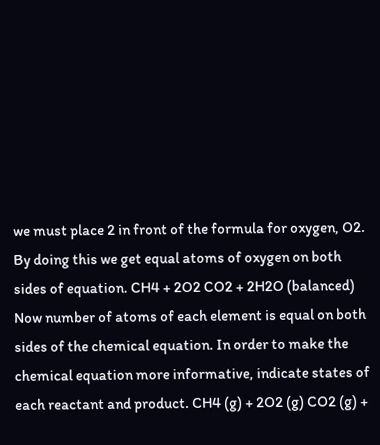we must place 2 in front of the formula for oxygen, O2. By doing this we get equal atoms of oxygen on both sides of equation. CH4 + 2O2 CO2 + 2H2O (balanced) Now number of atoms of each element is equal on both sides of the chemical equation. In order to make the chemical equation more informative, indicate states of each reactant and product. CH4 (g) + 2O2 (g) CO2 (g) +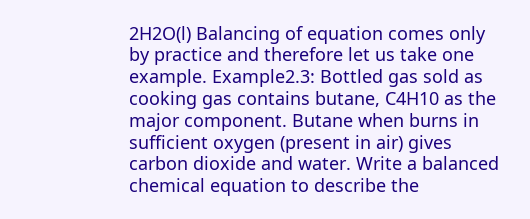2H2O(l) Balancing of equation comes only by practice and therefore let us take one example. Example2.3: Bottled gas sold as cooking gas contains butane, C4H10 as the major component. Butane when burns in sufficient oxygen (present in air) gives carbon dioxide and water. Write a balanced chemical equation to describe the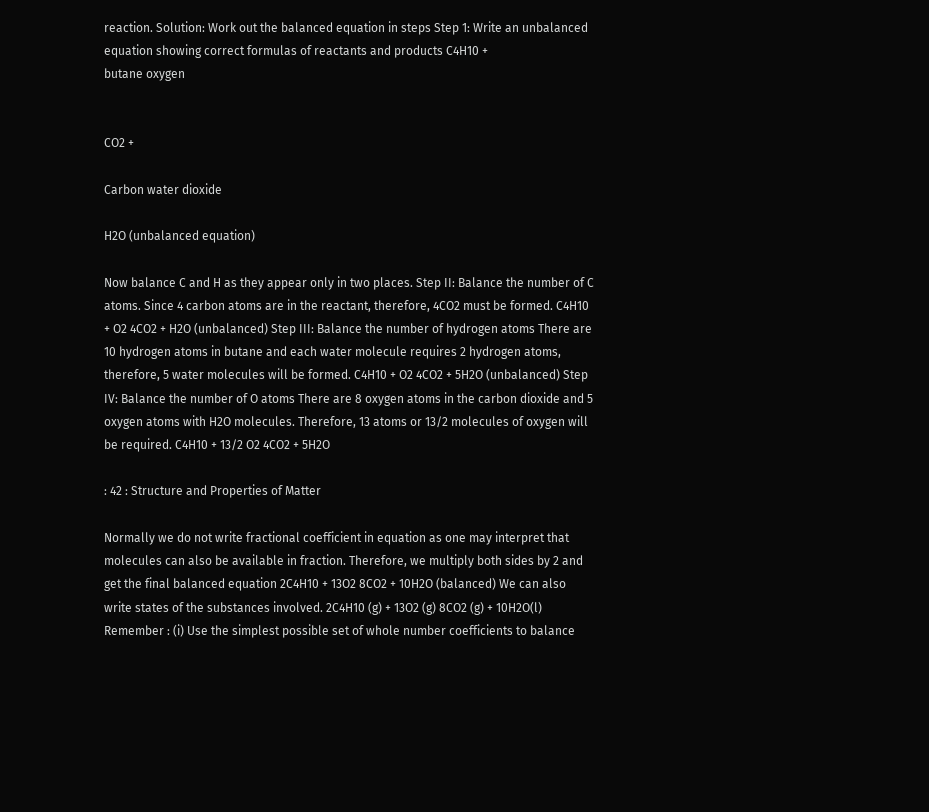reaction. Solution: Work out the balanced equation in steps Step 1: Write an unbalanced equation showing correct formulas of reactants and products C4H10 +
butane oxygen


CO2 +

Carbon water dioxide

H2O (unbalanced equation)

Now balance C and H as they appear only in two places. Step II: Balance the number of C atoms. Since 4 carbon atoms are in the reactant, therefore, 4CO2 must be formed. C4H10 + O2 4CO2 + H2O (unbalanced) Step III: Balance the number of hydrogen atoms There are 10 hydrogen atoms in butane and each water molecule requires 2 hydrogen atoms, therefore, 5 water molecules will be formed. C4H10 + O2 4CO2 + 5H2O (unbalanced) Step IV: Balance the number of O atoms There are 8 oxygen atoms in the carbon dioxide and 5 oxygen atoms with H2O molecules. Therefore, 13 atoms or 13/2 molecules of oxygen will be required. C4H10 + 13/2 O2 4CO2 + 5H2O

: 42 : Structure and Properties of Matter

Normally we do not write fractional coefficient in equation as one may interpret that molecules can also be available in fraction. Therefore, we multiply both sides by 2 and get the final balanced equation 2C4H10 + 13O2 8CO2 + 10H2O (balanced) We can also write states of the substances involved. 2C4H10 (g) + 13O2 (g) 8CO2 (g) + 10H2O(l) Remember : (i) Use the simplest possible set of whole number coefficients to balance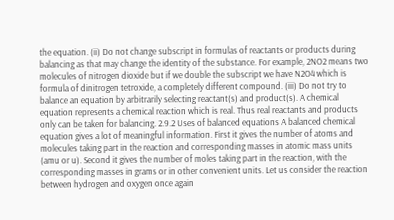the equation. (ii) Do not change subscript in formulas of reactants or products during balancing as that may change the identity of the substance. For example, 2NO2 means two molecules of nitrogen dioxide but if we double the subscript we have N2O4 which is formula of dinitrogen tetroxide, a completely different compound. (iii) Do not try to balance an equation by arbitrarily selecting reactant(s) and product(s). A chemical equation represents a chemical reaction which is real. Thus real reactants and products only can be taken for balancing. 2.9.2 Uses of balanced equations A balanced chemical equation gives a lot of meaningful information. First it gives the number of atoms and molecules taking part in the reaction and corresponding masses in atomic mass units (amu or u). Second it gives the number of moles taking part in the reaction, with the corresponding masses in grams or in other convenient units. Let us consider the reaction between hydrogen and oxygen once again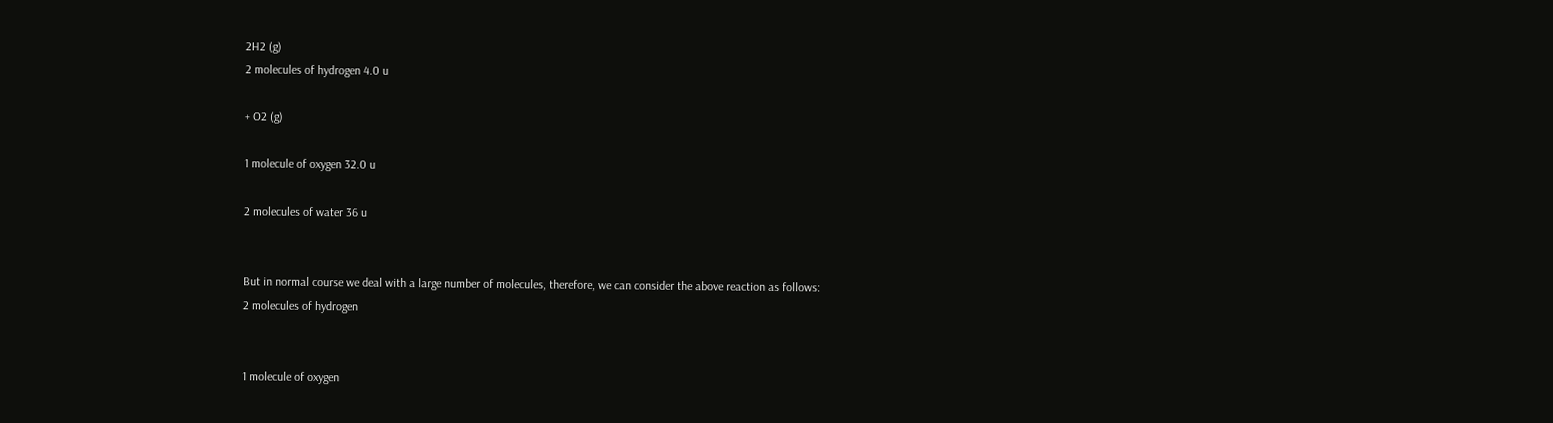2H2 (g)
2 molecules of hydrogen 4.0 u

+ O2 (g)

1 molecule of oxygen 32.0 u

2 molecules of water 36 u


But in normal course we deal with a large number of molecules, therefore, we can consider the above reaction as follows:
2 molecules of hydrogen


1 molecule of oxygen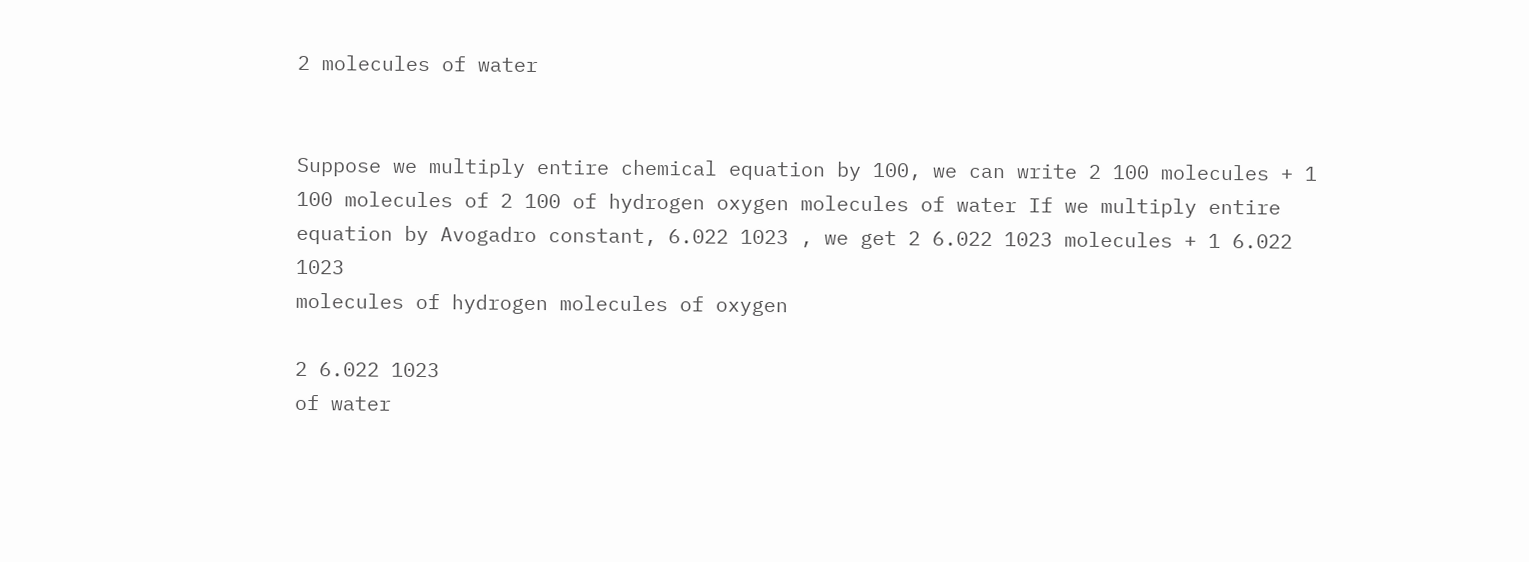2 molecules of water


Suppose we multiply entire chemical equation by 100, we can write 2 100 molecules + 1 100 molecules of 2 100 of hydrogen oxygen molecules of water If we multiply entire equation by Avogadro constant, 6.022 1023 , we get 2 6.022 1023 molecules + 1 6.022 1023
molecules of hydrogen molecules of oxygen

2 6.022 1023
of water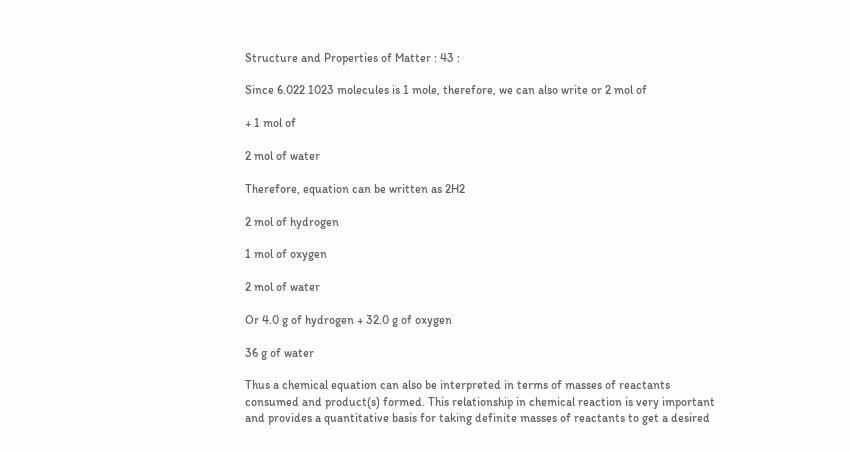Structure and Properties of Matter : 43 :

Since 6.022 1023 molecules is 1 mole, therefore, we can also write or 2 mol of

+ 1 mol of

2 mol of water

Therefore, equation can be written as 2H2

2 mol of hydrogen

1 mol of oxygen

2 mol of water

Or 4.0 g of hydrogen + 32.0 g of oxygen

36 g of water

Thus a chemical equation can also be interpreted in terms of masses of reactants consumed and product(s) formed. This relationship in chemical reaction is very important and provides a quantitative basis for taking definite masses of reactants to get a desired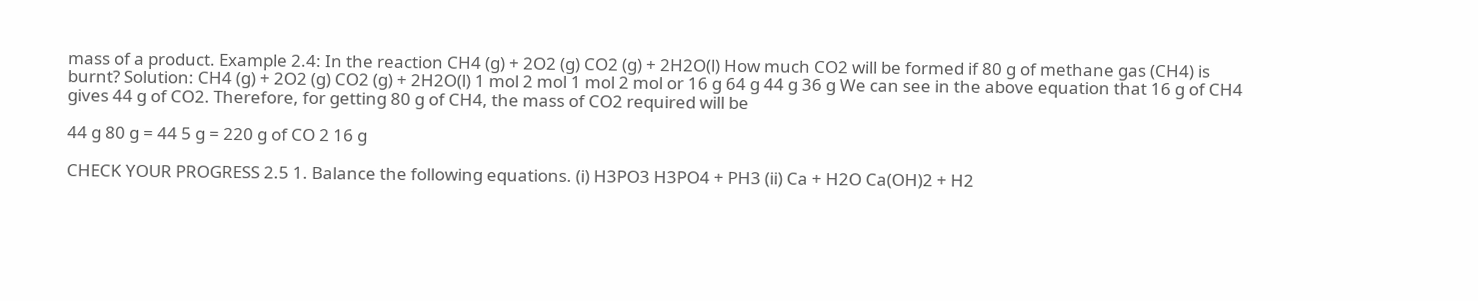mass of a product. Example 2.4: In the reaction CH4 (g) + 2O2 (g) CO2 (g) + 2H2O(l) How much CO2 will be formed if 80 g of methane gas (CH4) is burnt? Solution: CH4 (g) + 2O2 (g) CO2 (g) + 2H2O(l) 1 mol 2 mol 1 mol 2 mol or 16 g 64 g 44 g 36 g We can see in the above equation that 16 g of CH4 gives 44 g of CO2. Therefore, for getting 80 g of CH4, the mass of CO2 required will be

44 g 80 g = 44 5 g = 220 g of CO 2 16 g

CHECK YOUR PROGRESS 2.5 1. Balance the following equations. (i) H3PO3 H3PO4 + PH3 (ii) Ca + H2O Ca(OH)2 + H2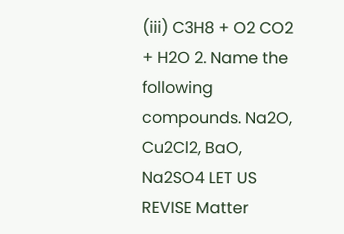(iii) C3H8 + O2 CO2 + H2O 2. Name the following compounds. Na2O, Cu2Cl2, BaO, Na2SO4 LET US REVISE Matter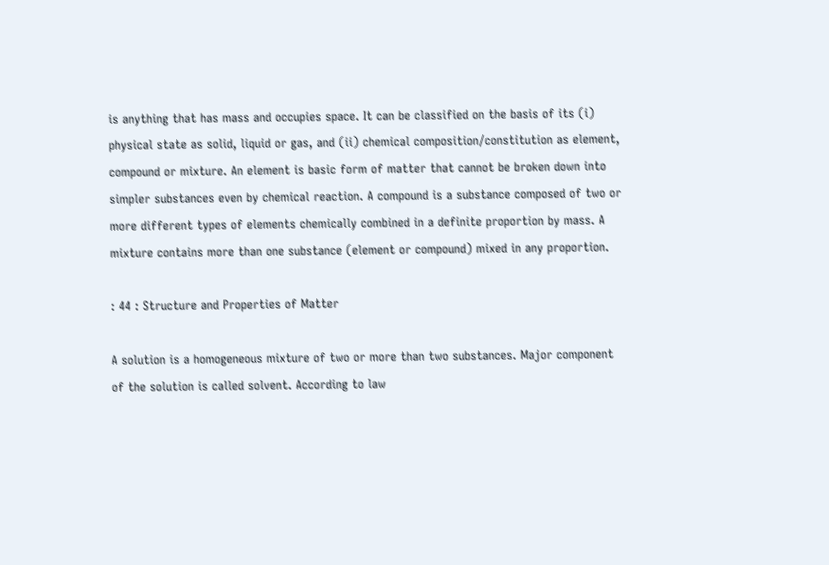is anything that has mass and occupies space. It can be classified on the basis of its (i) physical state as solid, liquid or gas, and (ii) chemical composition/constitution as element, compound or mixture. An element is basic form of matter that cannot be broken down into simpler substances even by chemical reaction. A compound is a substance composed of two or more different types of elements chemically combined in a definite proportion by mass. A mixture contains more than one substance (element or compound) mixed in any proportion.

: 44 : Structure and Properties of Matter

A solution is a homogeneous mixture of two or more than two substances. Major component of the solution is called solvent. According to law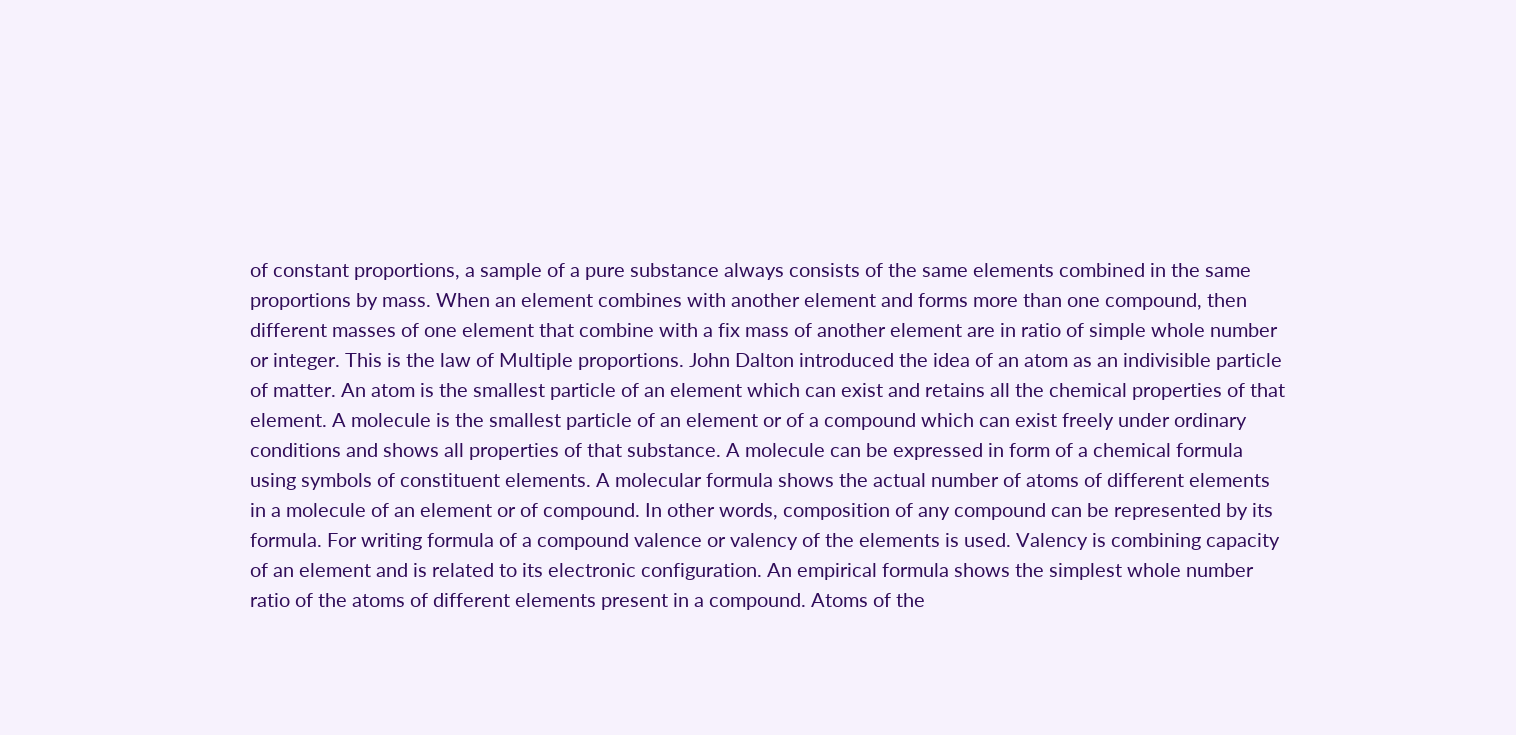of constant proportions, a sample of a pure substance always consists of the same elements combined in the same proportions by mass. When an element combines with another element and forms more than one compound, then different masses of one element that combine with a fix mass of another element are in ratio of simple whole number or integer. This is the law of Multiple proportions. John Dalton introduced the idea of an atom as an indivisible particle of matter. An atom is the smallest particle of an element which can exist and retains all the chemical properties of that element. A molecule is the smallest particle of an element or of a compound which can exist freely under ordinary conditions and shows all properties of that substance. A molecule can be expressed in form of a chemical formula using symbols of constituent elements. A molecular formula shows the actual number of atoms of different elements in a molecule of an element or of compound. In other words, composition of any compound can be represented by its formula. For writing formula of a compound valence or valency of the elements is used. Valency is combining capacity of an element and is related to its electronic configuration. An empirical formula shows the simplest whole number ratio of the atoms of different elements present in a compound. Atoms of the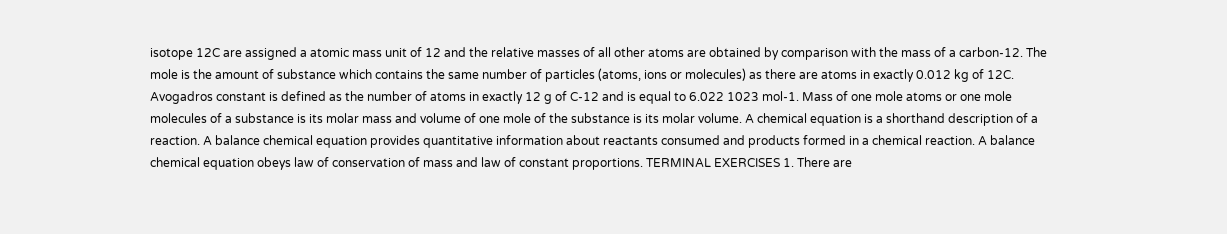isotope 12C are assigned a atomic mass unit of 12 and the relative masses of all other atoms are obtained by comparison with the mass of a carbon-12. The mole is the amount of substance which contains the same number of particles (atoms, ions or molecules) as there are atoms in exactly 0.012 kg of 12C. Avogadros constant is defined as the number of atoms in exactly 12 g of C-12 and is equal to 6.022 1023 mol-1. Mass of one mole atoms or one mole molecules of a substance is its molar mass and volume of one mole of the substance is its molar volume. A chemical equation is a shorthand description of a reaction. A balance chemical equation provides quantitative information about reactants consumed and products formed in a chemical reaction. A balance chemical equation obeys law of conservation of mass and law of constant proportions. TERMINAL EXERCISES 1. There are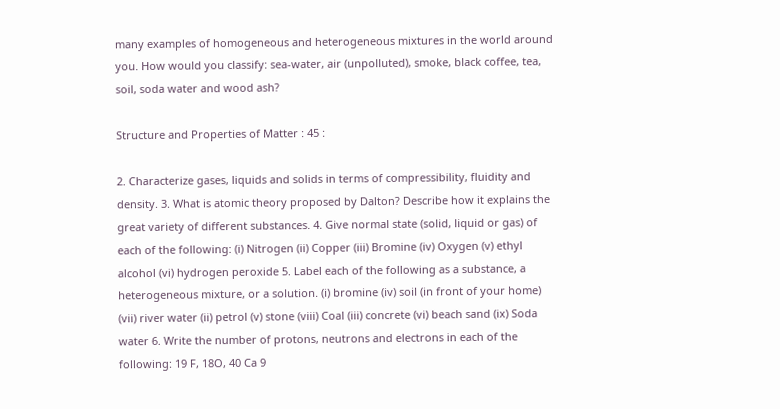many examples of homogeneous and heterogeneous mixtures in the world around you. How would you classify: sea-water, air (unpolluted), smoke, black coffee, tea, soil, soda water and wood ash?

Structure and Properties of Matter : 45 :

2. Characterize gases, liquids and solids in terms of compressibility, fluidity and density. 3. What is atomic theory proposed by Dalton? Describe how it explains the great variety of different substances. 4. Give normal state (solid, liquid or gas) of each of the following: (i) Nitrogen (ii) Copper (iii) Bromine (iv) Oxygen (v) ethyl alcohol (vi) hydrogen peroxide 5. Label each of the following as a substance, a heterogeneous mixture, or a solution. (i) bromine (iv) soil (in front of your home) (vii) river water (ii) petrol (v) stone (viii) Coal (iii) concrete (vi) beach sand (ix) Soda water 6. Write the number of protons, neutrons and electrons in each of the following: 19 F, 18O, 40 Ca 9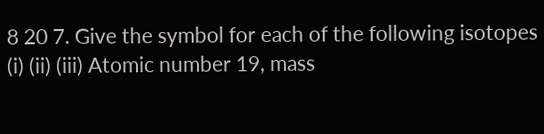8 20 7. Give the symbol for each of the following isotopes (i) (ii) (iii) Atomic number 19, mass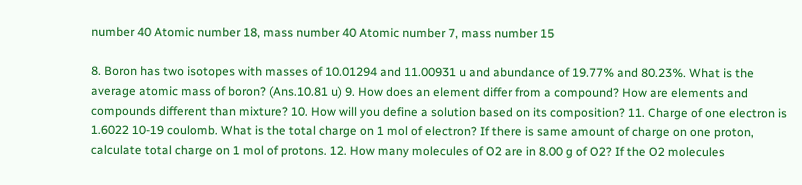number 40 Atomic number 18, mass number 40 Atomic number 7, mass number 15

8. Boron has two isotopes with masses of 10.01294 and 11.00931 u and abundance of 19.77% and 80.23%. What is the average atomic mass of boron? (Ans.10.81 u) 9. How does an element differ from a compound? How are elements and compounds different than mixture? 10. How will you define a solution based on its composition? 11. Charge of one electron is 1.6022 10-19 coulomb. What is the total charge on 1 mol of electron? If there is same amount of charge on one proton, calculate total charge on 1 mol of protons. 12. How many molecules of O2 are in 8.00 g of O2? If the O2 molecules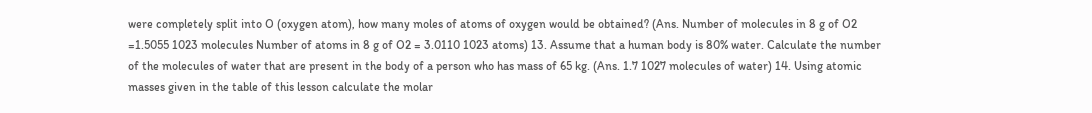were completely split into O (oxygen atom), how many moles of atoms of oxygen would be obtained? (Ans. Number of molecules in 8 g of O2 =1.5055 1023 molecules Number of atoms in 8 g of O2 = 3.0110 1023 atoms) 13. Assume that a human body is 80% water. Calculate the number of the molecules of water that are present in the body of a person who has mass of 65 kg. (Ans. 1.7 1027 molecules of water) 14. Using atomic masses given in the table of this lesson calculate the molar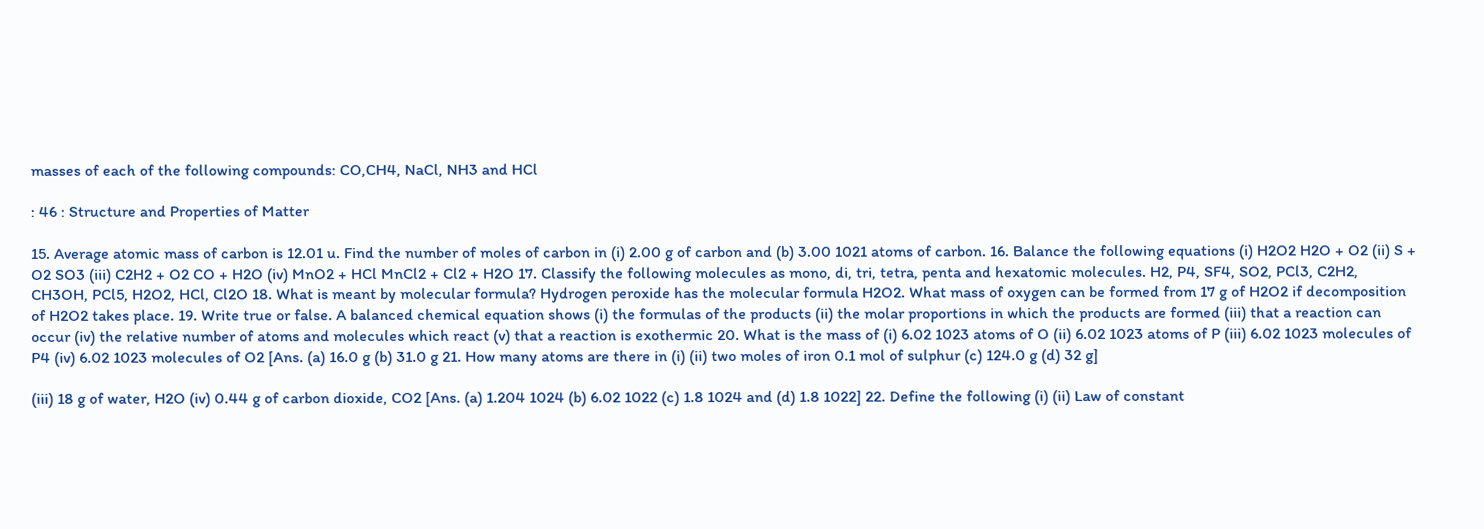masses of each of the following compounds: CO,CH4, NaCl, NH3 and HCl

: 46 : Structure and Properties of Matter

15. Average atomic mass of carbon is 12.01 u. Find the number of moles of carbon in (i) 2.00 g of carbon and (b) 3.00 1021 atoms of carbon. 16. Balance the following equations (i) H2O2 H2O + O2 (ii) S + O2 SO3 (iii) C2H2 + O2 CO + H2O (iv) MnO2 + HCl MnCl2 + Cl2 + H2O 17. Classify the following molecules as mono, di, tri, tetra, penta and hexatomic molecules. H2, P4, SF4, SO2, PCl3, C2H2, CH3OH, PCl5, H2O2, HCl, Cl2O 18. What is meant by molecular formula? Hydrogen peroxide has the molecular formula H2O2. What mass of oxygen can be formed from 17 g of H2O2 if decomposition of H2O2 takes place. 19. Write true or false. A balanced chemical equation shows (i) the formulas of the products (ii) the molar proportions in which the products are formed (iii) that a reaction can occur (iv) the relative number of atoms and molecules which react (v) that a reaction is exothermic 20. What is the mass of (i) 6.02 1023 atoms of O (ii) 6.02 1023 atoms of P (iii) 6.02 1023 molecules of P4 (iv) 6.02 1023 molecules of O2 [Ans. (a) 16.0 g (b) 31.0 g 21. How many atoms are there in (i) (ii) two moles of iron 0.1 mol of sulphur (c) 124.0 g (d) 32 g]

(iii) 18 g of water, H2O (iv) 0.44 g of carbon dioxide, CO2 [Ans. (a) 1.204 1024 (b) 6.02 1022 (c) 1.8 1024 and (d) 1.8 1022] 22. Define the following (i) (ii) Law of constant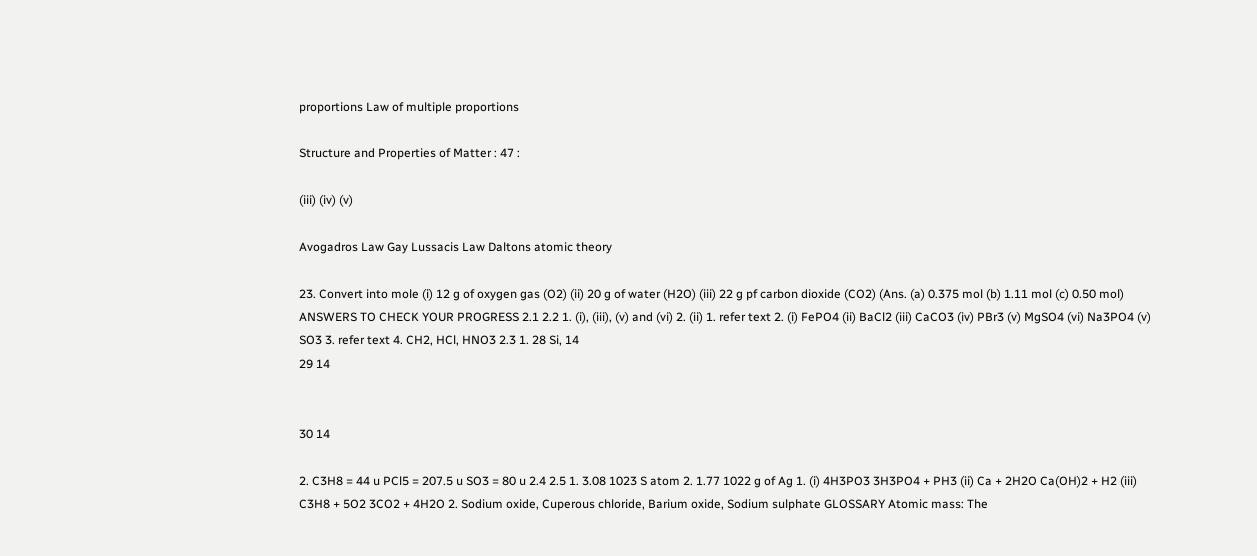proportions Law of multiple proportions

Structure and Properties of Matter : 47 :

(iii) (iv) (v)

Avogadros Law Gay Lussacis Law Daltons atomic theory

23. Convert into mole (i) 12 g of oxygen gas (O2) (ii) 20 g of water (H2O) (iii) 22 g pf carbon dioxide (CO2) (Ans. (a) 0.375 mol (b) 1.11 mol (c) 0.50 mol) ANSWERS TO CHECK YOUR PROGRESS 2.1 2.2 1. (i), (iii), (v) and (vi) 2. (ii) 1. refer text 2. (i) FePO4 (ii) BaCl2 (iii) CaCO3 (iv) PBr3 (v) MgSO4 (vi) Na3PO4 (v) SO3 3. refer text 4. CH2, HCl, HNO3 2.3 1. 28 Si, 14
29 14


30 14

2. C3H8 = 44 u PCl5 = 207.5 u SO3 = 80 u 2.4 2.5 1. 3.08 1023 S atom 2. 1.77 1022 g of Ag 1. (i) 4H3PO3 3H3PO4 + PH3 (ii) Ca + 2H2O Ca(OH)2 + H2 (iii) C3H8 + 5O2 3CO2 + 4H2O 2. Sodium oxide, Cuperous chloride, Barium oxide, Sodium sulphate GLOSSARY Atomic mass: The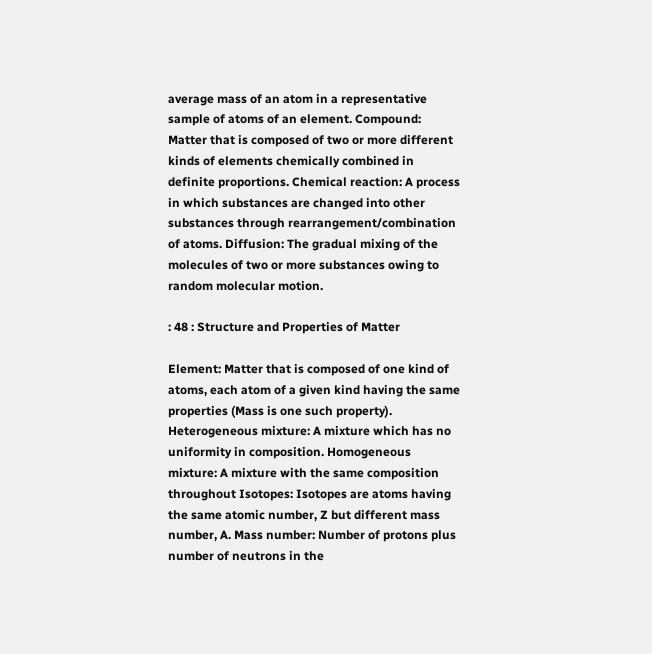average mass of an atom in a representative sample of atoms of an element. Compound: Matter that is composed of two or more different kinds of elements chemically combined in definite proportions. Chemical reaction: A process in which substances are changed into other substances through rearrangement/combination of atoms. Diffusion: The gradual mixing of the molecules of two or more substances owing to random molecular motion.

: 48 : Structure and Properties of Matter

Element: Matter that is composed of one kind of atoms, each atom of a given kind having the same properties (Mass is one such property). Heterogeneous mixture: A mixture which has no uniformity in composition. Homogeneous mixture: A mixture with the same composition throughout Isotopes: Isotopes are atoms having the same atomic number, Z but different mass number, A. Mass number: Number of protons plus number of neutrons in the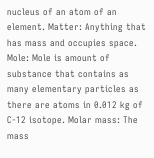nucleus of an atom of an element. Matter: Anything that has mass and occupies space. Mole: Mole is amount of substance that contains as many elementary particles as there are atoms in 0.012 kg of C-12 isotope. Molar mass: The mass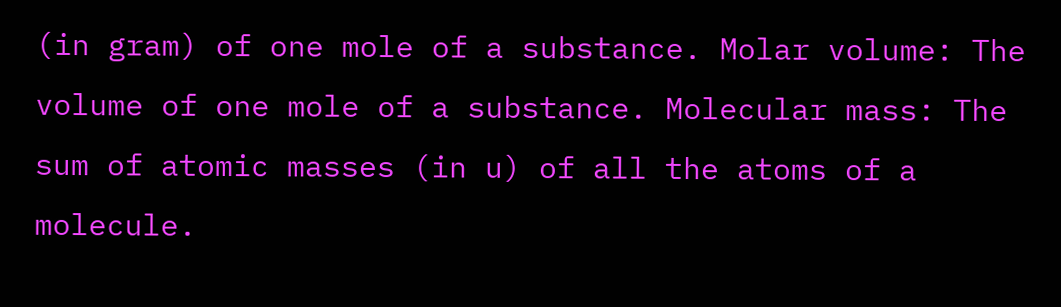(in gram) of one mole of a substance. Molar volume: The volume of one mole of a substance. Molecular mass: The sum of atomic masses (in u) of all the atoms of a molecule.